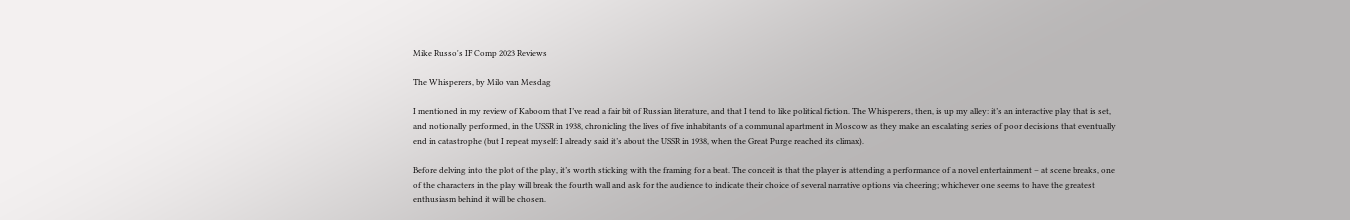Mike Russo's IF Comp 2023 Reviews

The Whisperers, by Milo van Mesdag

I mentioned in my review of Kaboom that I’ve read a fair bit of Russian literature, and that I tend to like political fiction. The Whisperers, then, is up my alley: it’s an interactive play that is set, and notionally performed, in the USSR in 1938, chronicling the lives of five inhabitants of a communal apartment in Moscow as they make an escalating series of poor decisions that eventually end in catastrophe (but I repeat myself: I already said it’s about the USSR in 1938, when the Great Purge reached its climax).

Before delving into the plot of the play, it’s worth sticking with the framing for a beat. The conceit is that the player is attending a performance of a novel entertainment – at scene breaks, one of the characters in the play will break the fourth wall and ask for the audience to indicate their choice of several narrative options via cheering; whichever one seems to have the greatest enthusiasm behind it will be chosen.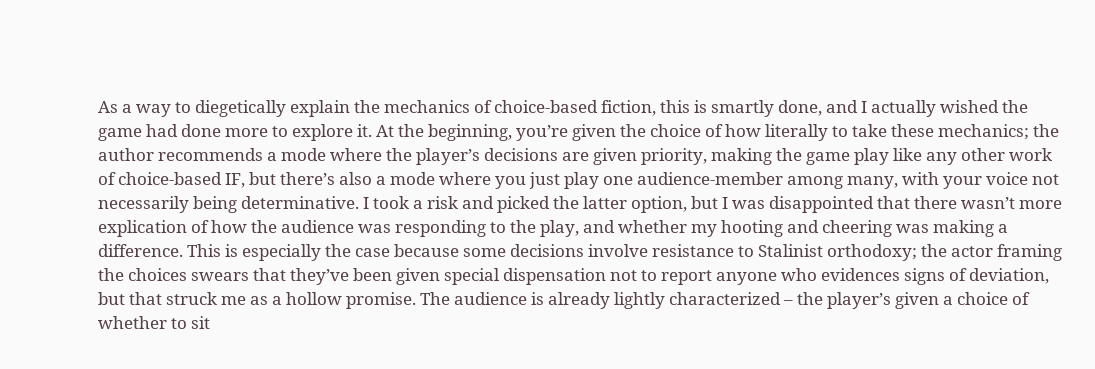As a way to diegetically explain the mechanics of choice-based fiction, this is smartly done, and I actually wished the game had done more to explore it. At the beginning, you’re given the choice of how literally to take these mechanics; the author recommends a mode where the player’s decisions are given priority, making the game play like any other work of choice-based IF, but there’s also a mode where you just play one audience-member among many, with your voice not necessarily being determinative. I took a risk and picked the latter option, but I was disappointed that there wasn’t more explication of how the audience was responding to the play, and whether my hooting and cheering was making a difference. This is especially the case because some decisions involve resistance to Stalinist orthodoxy; the actor framing the choices swears that they’ve been given special dispensation not to report anyone who evidences signs of deviation, but that struck me as a hollow promise. The audience is already lightly characterized – the player’s given a choice of whether to sit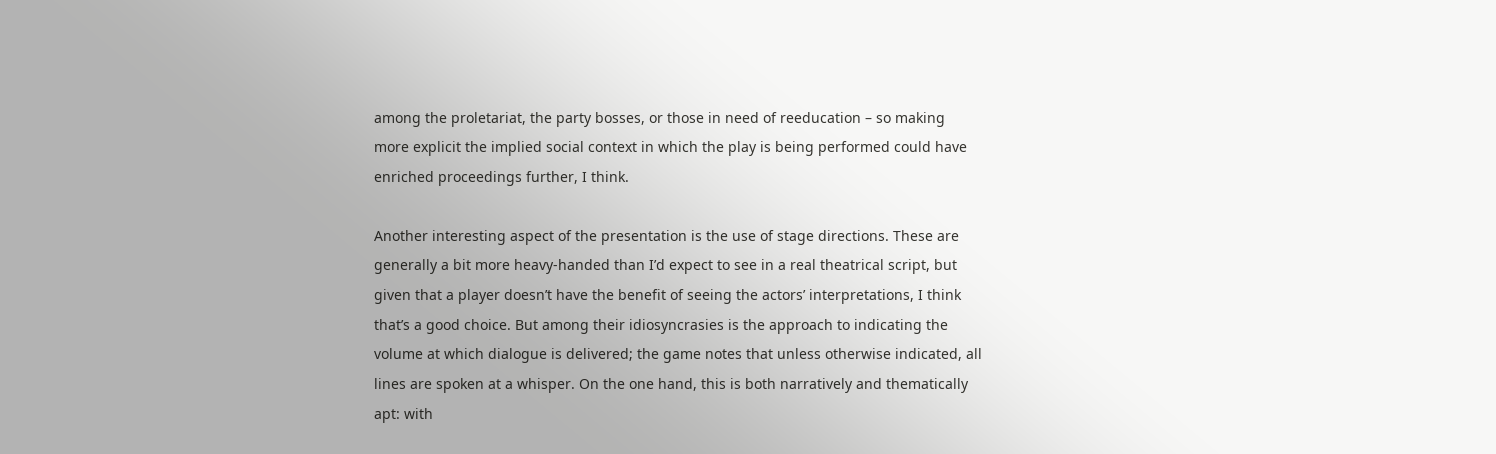among the proletariat, the party bosses, or those in need of reeducation – so making more explicit the implied social context in which the play is being performed could have enriched proceedings further, I think.

Another interesting aspect of the presentation is the use of stage directions. These are generally a bit more heavy-handed than I’d expect to see in a real theatrical script, but given that a player doesn’t have the benefit of seeing the actors’ interpretations, I think that’s a good choice. But among their idiosyncrasies is the approach to indicating the volume at which dialogue is delivered; the game notes that unless otherwise indicated, all lines are spoken at a whisper. On the one hand, this is both narratively and thematically apt: with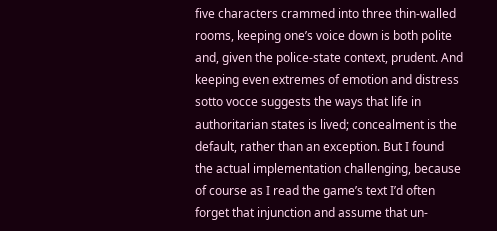five characters crammed into three thin-walled rooms, keeping one’s voice down is both polite and, given the police-state context, prudent. And keeping even extremes of emotion and distress sotto vocce suggests the ways that life in authoritarian states is lived; concealment is the default, rather than an exception. But I found the actual implementation challenging, because of course as I read the game’s text I’d often forget that injunction and assume that un-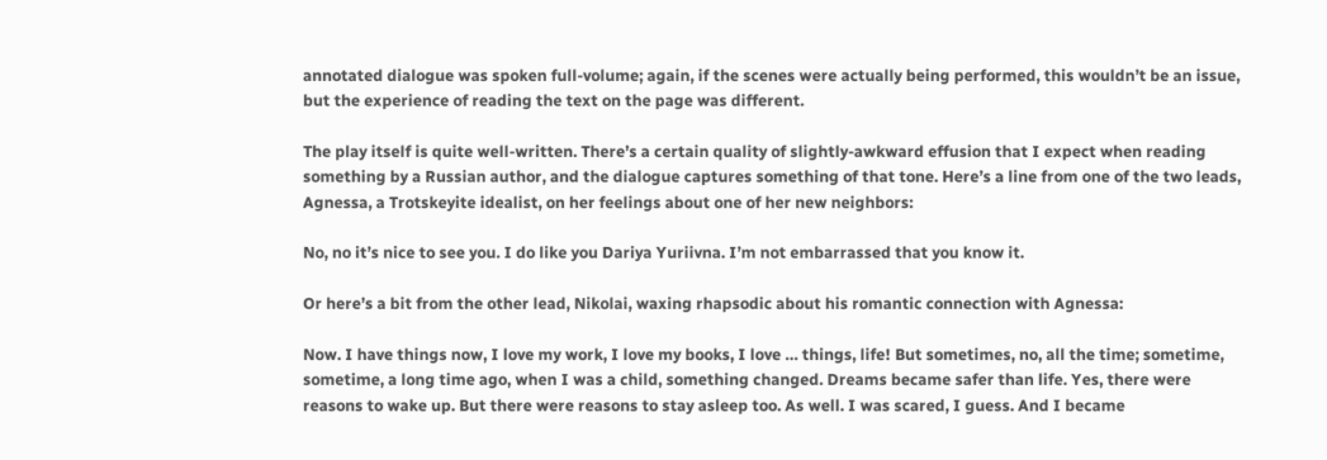annotated dialogue was spoken full-volume; again, if the scenes were actually being performed, this wouldn’t be an issue, but the experience of reading the text on the page was different.

The play itself is quite well-written. There’s a certain quality of slightly-awkward effusion that I expect when reading something by a Russian author, and the dialogue captures something of that tone. Here’s a line from one of the two leads, Agnessa, a Trotskeyite idealist, on her feelings about one of her new neighbors:

No, no it’s nice to see you. I do like you Dariya Yuriivna. I’m not embarrassed that you know it.

Or here’s a bit from the other lead, Nikolai, waxing rhapsodic about his romantic connection with Agnessa:

Now. I have things now, I love my work, I love my books, I love … things, life! But sometimes, no, all the time; sometime, sometime, a long time ago, when I was a child, something changed. Dreams became safer than life. Yes, there were reasons to wake up. But there were reasons to stay asleep too. As well. I was scared, I guess. And I became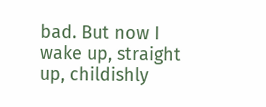bad. But now I wake up, straight up, childishly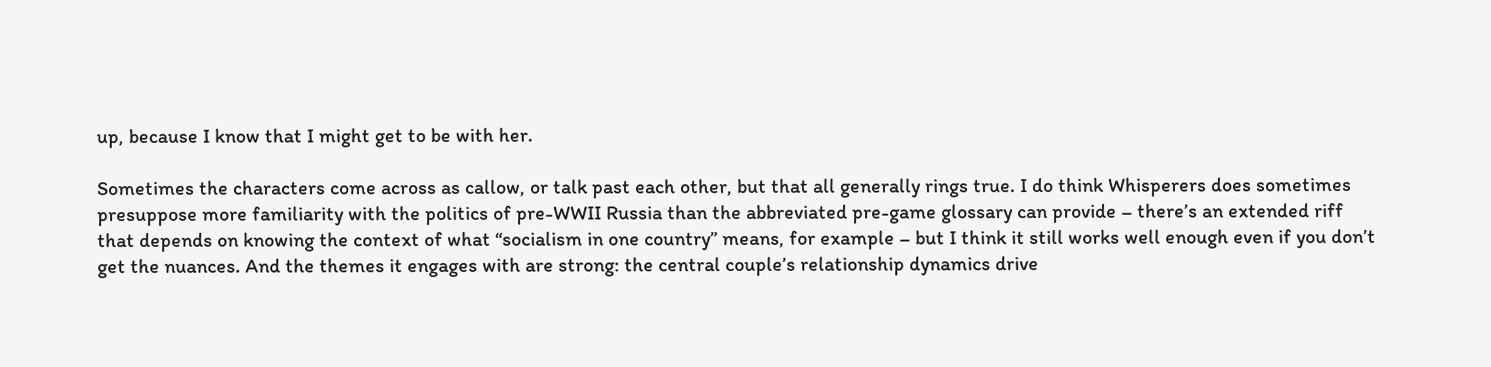up, because I know that I might get to be with her.

Sometimes the characters come across as callow, or talk past each other, but that all generally rings true. I do think Whisperers does sometimes presuppose more familiarity with the politics of pre-WWII Russia than the abbreviated pre-game glossary can provide – there’s an extended riff that depends on knowing the context of what “socialism in one country” means, for example – but I think it still works well enough even if you don’t get the nuances. And the themes it engages with are strong: the central couple’s relationship dynamics drive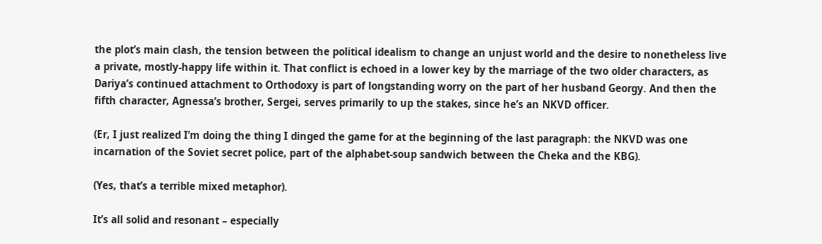the plot’s main clash, the tension between the political idealism to change an unjust world and the desire to nonetheless live a private, mostly-happy life within it. That conflict is echoed in a lower key by the marriage of the two older characters, as Dariya’s continued attachment to Orthodoxy is part of longstanding worry on the part of her husband Georgy. And then the fifth character, Agnessa’s brother, Sergei, serves primarily to up the stakes, since he’s an NKVD officer.

(Er, I just realized I’m doing the thing I dinged the game for at the beginning of the last paragraph: the NKVD was one incarnation of the Soviet secret police, part of the alphabet-soup sandwich between the Cheka and the KBG).

(Yes, that’s a terrible mixed metaphor).

It’s all solid and resonant – especially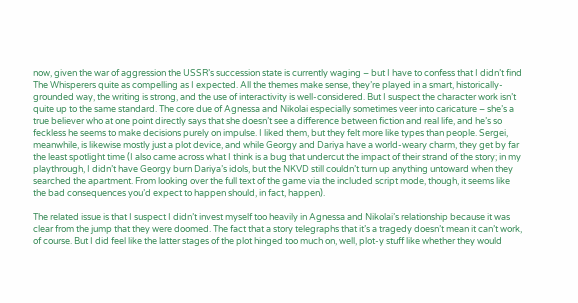now, given the war of aggression the USSR’s succession state is currently waging – but I have to confess that I didn’t find The Whisperers quite as compelling as I expected. All the themes make sense, they’re played in a smart, historically-grounded way, the writing is strong, and the use of interactivity is well-considered. But I suspect the character work isn’t quite up to the same standard. The core due of Agnessa and Nikolai especially sometimes veer into caricature – she’s a true believer who at one point directly says that she doesn’t see a difference between fiction and real life, and he’s so feckless he seems to make decisions purely on impulse. I liked them, but they felt more like types than people. Sergei, meanwhile, is likewise mostly just a plot device, and while Georgy and Dariya have a world-weary charm, they get by far the least spotlight time (I also came across what I think is a bug that undercut the impact of their strand of the story; in my playthrough, I didn’t have Georgy burn Dariya’s idols, but the NKVD still couldn’t turn up anything untoward when they searched the apartment. From looking over the full text of the game via the included script mode, though, it seems like the bad consequences you’d expect to happen should, in fact, happen).

The related issue is that I suspect I didn’t invest myself too heavily in Agnessa and Nikolai’s relationship because it was clear from the jump that they were doomed. The fact that a story telegraphs that it’s a tragedy doesn’t mean it can’t work, of course. But I did feel like the latter stages of the plot hinged too much on, well, plot-y stuff like whether they would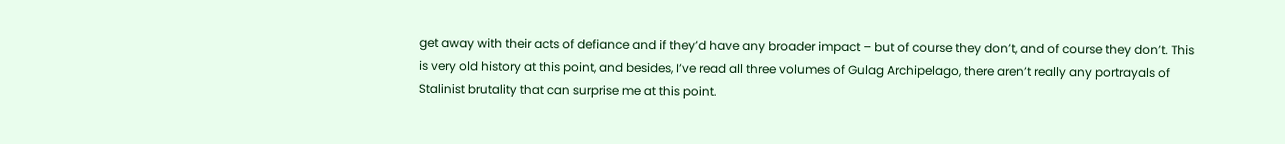get away with their acts of defiance and if they’d have any broader impact – but of course they don’t, and of course they don’t. This is very old history at this point, and besides, I’ve read all three volumes of Gulag Archipelago, there aren’t really any portrayals of Stalinist brutality that can surprise me at this point.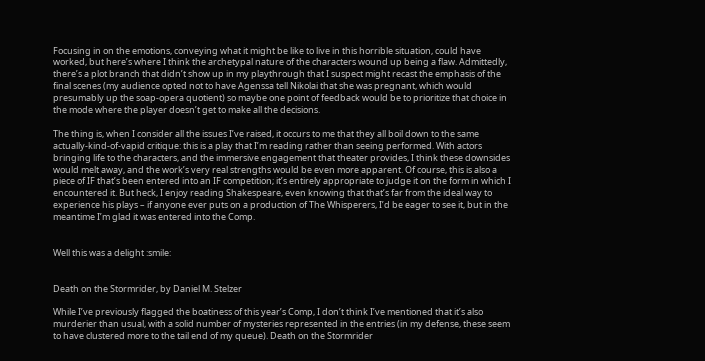Focusing in on the emotions, conveying what it might be like to live in this horrible situation, could have worked, but here’s where I think the archetypal nature of the characters wound up being a flaw. Admittedly, there’s a plot branch that didn’t show up in my playthrough that I suspect might recast the emphasis of the final scenes (my audience opted not to have Agenssa tell Nikolai that she was pregnant, which would presumably up the soap-opera quotient) so maybe one point of feedback would be to prioritize that choice in the mode where the player doesn’t get to make all the decisions.

The thing is, when I consider all the issues I’ve raised, it occurs to me that they all boil down to the same actually-kind-of-vapid critique: this is a play that I’m reading rather than seeing performed. With actors bringing life to the characters, and the immersive engagement that theater provides, I think these downsides would melt away, and the work’s very real strengths would be even more apparent. Of course, this is also a piece of IF that’s been entered into an IF competition; it’s entirely appropriate to judge it on the form in which I encountered it. But heck, I enjoy reading Shakespeare, even knowing that that’s far from the ideal way to experience his plays – if anyone ever puts on a production of The Whisperers, I’d be eager to see it, but in the meantime I’m glad it was entered into the Comp.


Well this was a delight :smile:


Death on the Stormrider, by Daniel M. Stelzer

While I’ve previously flagged the boatiness of this year’s Comp, I don’t think I’ve mentioned that it’s also murderier than usual, with a solid number of mysteries represented in the entries (in my defense, these seem to have clustered more to the tail end of my queue). Death on the Stormrider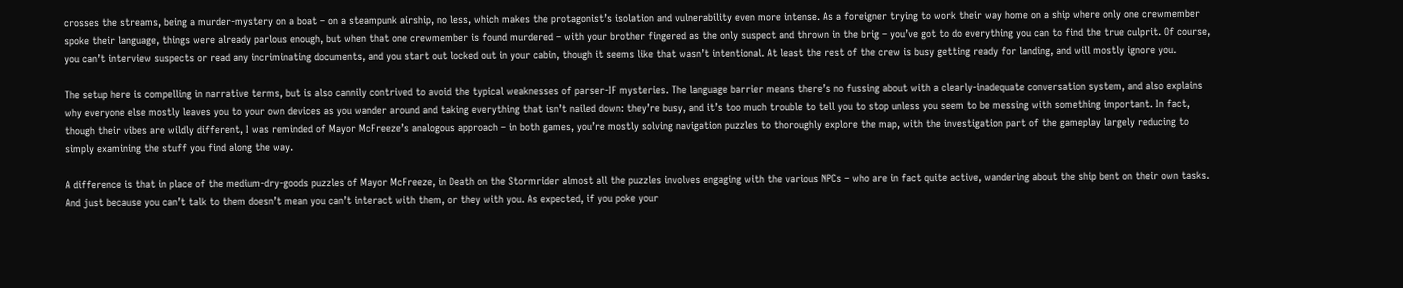crosses the streams, being a murder-mystery on a boat – on a steampunk airship, no less, which makes the protagonist’s isolation and vulnerability even more intense. As a foreigner trying to work their way home on a ship where only one crewmember spoke their language, things were already parlous enough, but when that one crewmember is found murdered – with your brother fingered as the only suspect and thrown in the brig – you’ve got to do everything you can to find the true culprit. Of course, you can’t interview suspects or read any incriminating documents, and you start out locked out in your cabin, though it seems like that wasn’t intentional. At least the rest of the crew is busy getting ready for landing, and will mostly ignore you.

The setup here is compelling in narrative terms, but is also cannily contrived to avoid the typical weaknesses of parser-IF mysteries. The language barrier means there’s no fussing about with a clearly-inadequate conversation system, and also explains why everyone else mostly leaves you to your own devices as you wander around and taking everything that isn’t nailed down: they’re busy, and it’s too much trouble to tell you to stop unless you seem to be messing with something important. In fact, though their vibes are wildly different, I was reminded of Mayor McFreeze’s analogous approach – in both games, you’re mostly solving navigation puzzles to thoroughly explore the map, with the investigation part of the gameplay largely reducing to simply examining the stuff you find along the way.

A difference is that in place of the medium-dry-goods puzzles of Mayor McFreeze, in Death on the Stormrider almost all the puzzles involves engaging with the various NPCs – who are in fact quite active, wandering about the ship bent on their own tasks. And just because you can’t talk to them doesn’t mean you can’t interact with them, or they with you. As expected, if you poke your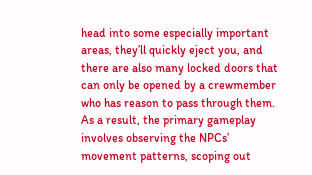head into some especially important areas, they’ll quickly eject you, and there are also many locked doors that can only be opened by a crewmember who has reason to pass through them. As a result, the primary gameplay involves observing the NPCs’ movement patterns, scoping out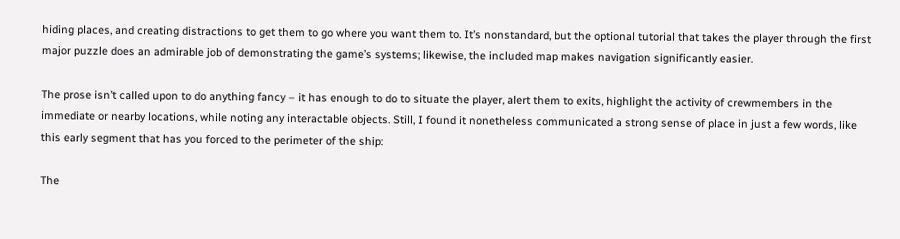hiding places, and creating distractions to get them to go where you want them to. It’s nonstandard, but the optional tutorial that takes the player through the first major puzzle does an admirable job of demonstrating the game’s systems; likewise, the included map makes navigation significantly easier.

The prose isn’t called upon to do anything fancy – it has enough to do to situate the player, alert them to exits, highlight the activity of crewmembers in the immediate or nearby locations, while noting any interactable objects. Still, I found it nonetheless communicated a strong sense of place in just a few words, like this early segment that has you forced to the perimeter of the ship:

The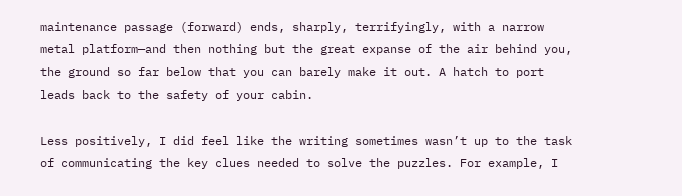maintenance passage (forward) ends, sharply, terrifyingly, with a narrow metal platform—and then nothing but the great expanse of the air behind you, the ground so far below that you can barely make it out. A hatch to port leads back to the safety of your cabin.

Less positively, I did feel like the writing sometimes wasn’t up to the task of communicating the key clues needed to solve the puzzles. For example, I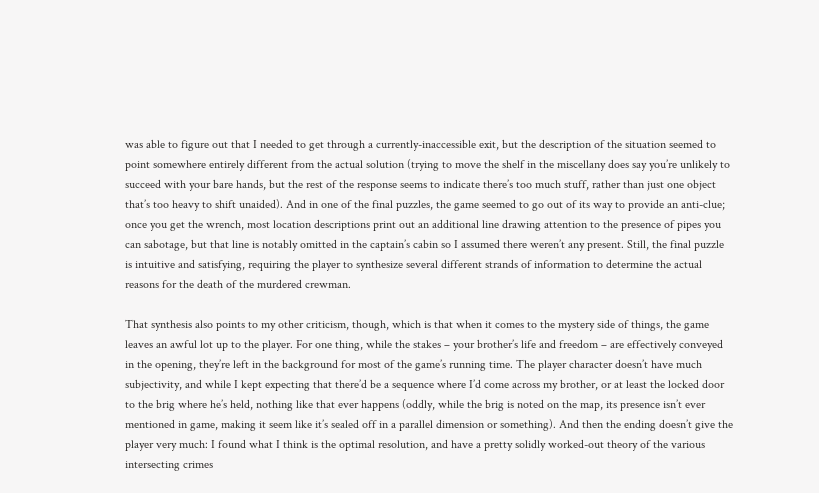was able to figure out that I needed to get through a currently-inaccessible exit, but the description of the situation seemed to point somewhere entirely different from the actual solution (trying to move the shelf in the miscellany does say you’re unlikely to succeed with your bare hands, but the rest of the response seems to indicate there’s too much stuff, rather than just one object that’s too heavy to shift unaided). And in one of the final puzzles, the game seemed to go out of its way to provide an anti-clue; once you get the wrench, most location descriptions print out an additional line drawing attention to the presence of pipes you can sabotage, but that line is notably omitted in the captain’s cabin so I assumed there weren’t any present. Still, the final puzzle is intuitive and satisfying, requiring the player to synthesize several different strands of information to determine the actual reasons for the death of the murdered crewman.

That synthesis also points to my other criticism, though, which is that when it comes to the mystery side of things, the game leaves an awful lot up to the player. For one thing, while the stakes – your brother’s life and freedom – are effectively conveyed in the opening, they’re left in the background for most of the game’s running time. The player character doesn’t have much subjectivity, and while I kept expecting that there’d be a sequence where I’d come across my brother, or at least the locked door to the brig where he’s held, nothing like that ever happens (oddly, while the brig is noted on the map, its presence isn’t ever mentioned in game, making it seem like it’s sealed off in a parallel dimension or something). And then the ending doesn’t give the player very much: I found what I think is the optimal resolution, and have a pretty solidly worked-out theory of the various intersecting crimes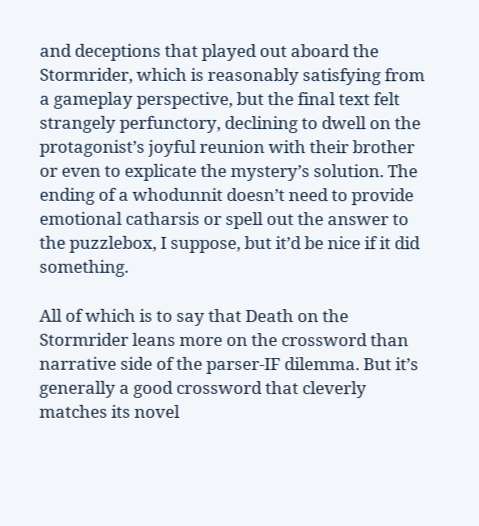and deceptions that played out aboard the Stormrider, which is reasonably satisfying from a gameplay perspective, but the final text felt strangely perfunctory, declining to dwell on the protagonist’s joyful reunion with their brother or even to explicate the mystery’s solution. The ending of a whodunnit doesn’t need to provide emotional catharsis or spell out the answer to the puzzlebox, I suppose, but it’d be nice if it did something.

All of which is to say that Death on the Stormrider leans more on the crossword than narrative side of the parser-IF dilemma. But it’s generally a good crossword that cleverly matches its novel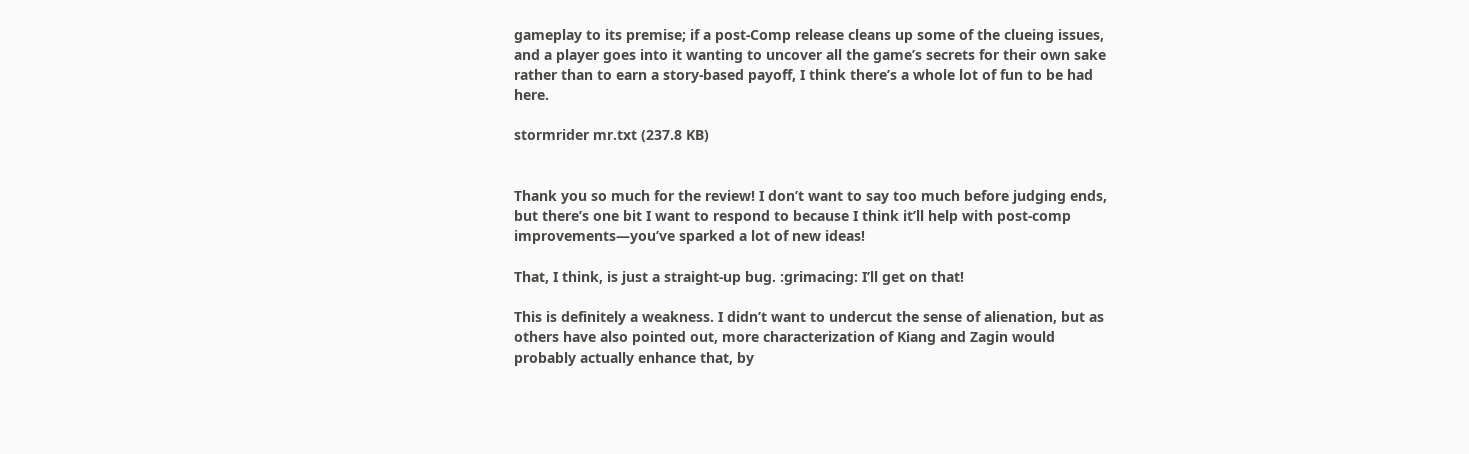gameplay to its premise; if a post-Comp release cleans up some of the clueing issues, and a player goes into it wanting to uncover all the game’s secrets for their own sake rather than to earn a story-based payoff, I think there’s a whole lot of fun to be had here.

stormrider mr.txt (237.8 KB)


Thank you so much for the review! I don’t want to say too much before judging ends, but there’s one bit I want to respond to because I think it’ll help with post-comp improvements—you’ve sparked a lot of new ideas!

That, I think, is just a straight-up bug. :grimacing: I’ll get on that!

This is definitely a weakness. I didn’t want to undercut the sense of alienation, but as others have also pointed out, more characterization of Kiang and Zagin would probably actually enhance that, by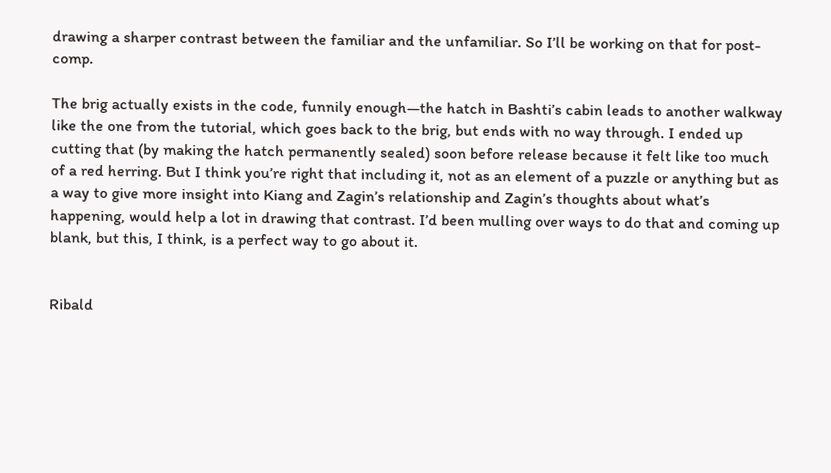drawing a sharper contrast between the familiar and the unfamiliar. So I’ll be working on that for post-comp.

The brig actually exists in the code, funnily enough—the hatch in Bashti’s cabin leads to another walkway like the one from the tutorial, which goes back to the brig, but ends with no way through. I ended up cutting that (by making the hatch permanently sealed) soon before release because it felt like too much of a red herring. But I think you’re right that including it, not as an element of a puzzle or anything but as a way to give more insight into Kiang and Zagin’s relationship and Zagin’s thoughts about what’s happening, would help a lot in drawing that contrast. I’d been mulling over ways to do that and coming up blank, but this, I think, is a perfect way to go about it.


Ribald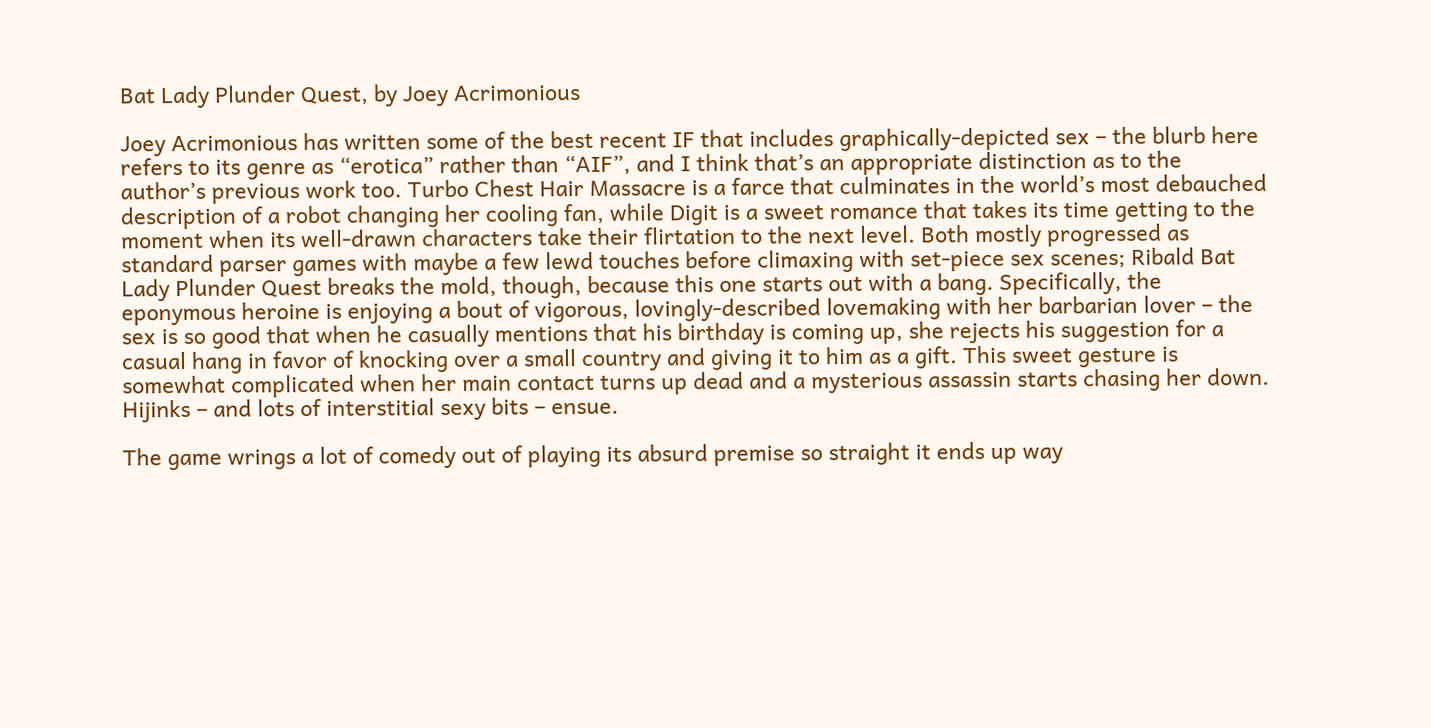Bat Lady Plunder Quest, by Joey Acrimonious

Joey Acrimonious has written some of the best recent IF that includes graphically-depicted sex – the blurb here refers to its genre as “erotica” rather than “AIF”, and I think that’s an appropriate distinction as to the author’s previous work too. Turbo Chest Hair Massacre is a farce that culminates in the world’s most debauched description of a robot changing her cooling fan, while Digit is a sweet romance that takes its time getting to the moment when its well-drawn characters take their flirtation to the next level. Both mostly progressed as standard parser games with maybe a few lewd touches before climaxing with set-piece sex scenes; Ribald Bat Lady Plunder Quest breaks the mold, though, because this one starts out with a bang. Specifically, the eponymous heroine is enjoying a bout of vigorous, lovingly-described lovemaking with her barbarian lover – the sex is so good that when he casually mentions that his birthday is coming up, she rejects his suggestion for a casual hang in favor of knocking over a small country and giving it to him as a gift. This sweet gesture is somewhat complicated when her main contact turns up dead and a mysterious assassin starts chasing her down. Hijinks – and lots of interstitial sexy bits – ensue.

The game wrings a lot of comedy out of playing its absurd premise so straight it ends up way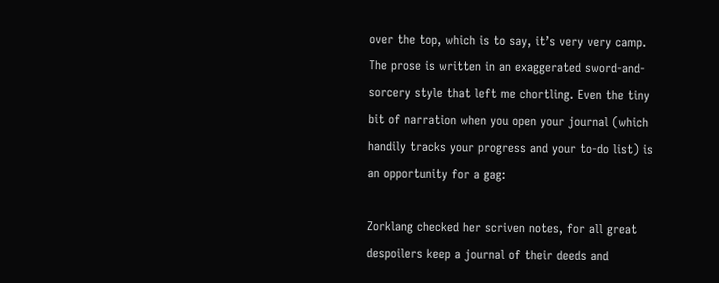over the top, which is to say, it’s very very camp. The prose is written in an exaggerated sword-and-sorcery style that left me chortling. Even the tiny bit of narration when you open your journal (which handily tracks your progress and your to-do list) is an opportunity for a gag:

Zorklang checked her scriven notes, for all great despoilers keep a journal of their deeds and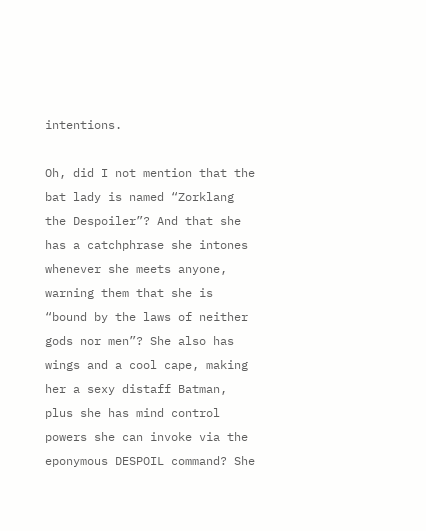intentions.

Oh, did I not mention that the bat lady is named “Zorklang the Despoiler”? And that she has a catchphrase she intones whenever she meets anyone, warning them that she is “bound by the laws of neither gods nor men”? She also has wings and a cool cape, making her a sexy distaff Batman, plus she has mind control powers she can invoke via the eponymous DESPOIL command? She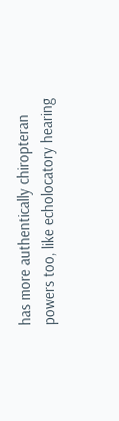has more authentically chiropteran powers too, like echolocatory hearing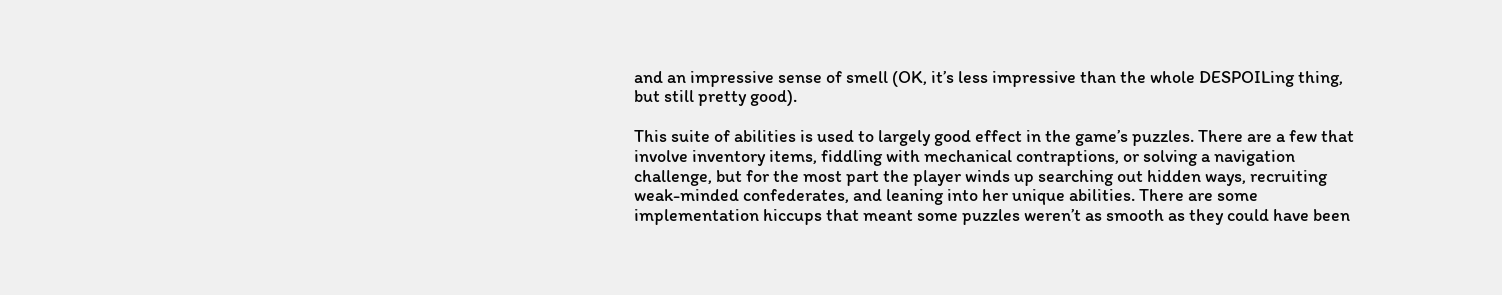and an impressive sense of smell (OK, it’s less impressive than the whole DESPOILing thing, but still pretty good).

This suite of abilities is used to largely good effect in the game’s puzzles. There are a few that involve inventory items, fiddling with mechanical contraptions, or solving a navigation challenge, but for the most part the player winds up searching out hidden ways, recruiting weak-minded confederates, and leaning into her unique abilities. There are some implementation hiccups that meant some puzzles weren’t as smooth as they could have been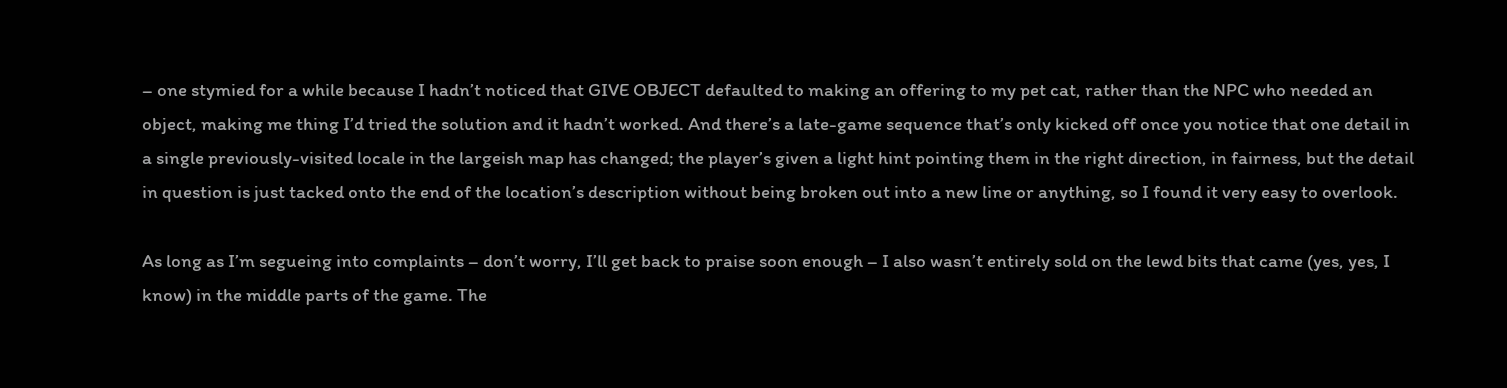– one stymied for a while because I hadn’t noticed that GIVE OBJECT defaulted to making an offering to my pet cat, rather than the NPC who needed an object, making me thing I’d tried the solution and it hadn’t worked. And there’s a late-game sequence that’s only kicked off once you notice that one detail in a single previously-visited locale in the largeish map has changed; the player’s given a light hint pointing them in the right direction, in fairness, but the detail in question is just tacked onto the end of the location’s description without being broken out into a new line or anything, so I found it very easy to overlook.

As long as I’m segueing into complaints – don’t worry, I’ll get back to praise soon enough – I also wasn’t entirely sold on the lewd bits that came (yes, yes, I know) in the middle parts of the game. The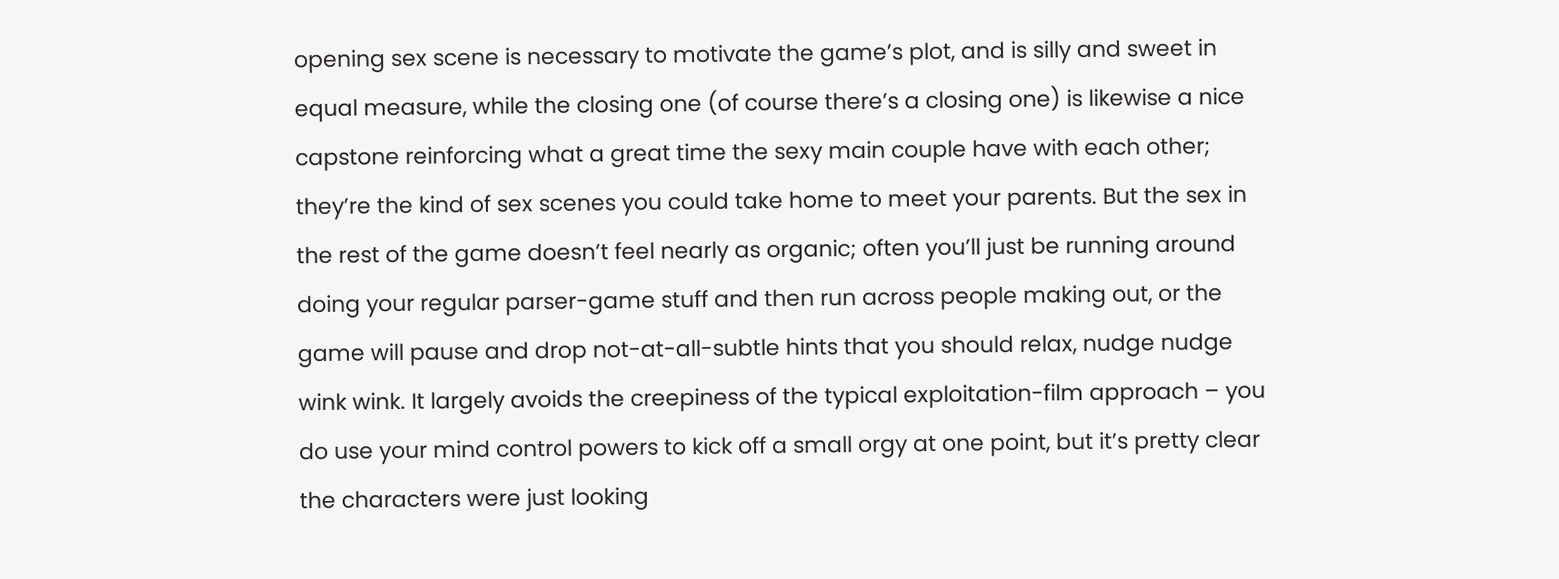opening sex scene is necessary to motivate the game’s plot, and is silly and sweet in equal measure, while the closing one (of course there’s a closing one) is likewise a nice capstone reinforcing what a great time the sexy main couple have with each other; they’re the kind of sex scenes you could take home to meet your parents. But the sex in the rest of the game doesn’t feel nearly as organic; often you’ll just be running around doing your regular parser-game stuff and then run across people making out, or the game will pause and drop not-at-all-subtle hints that you should relax, nudge nudge wink wink. It largely avoids the creepiness of the typical exploitation-film approach – you do use your mind control powers to kick off a small orgy at one point, but it’s pretty clear the characters were just looking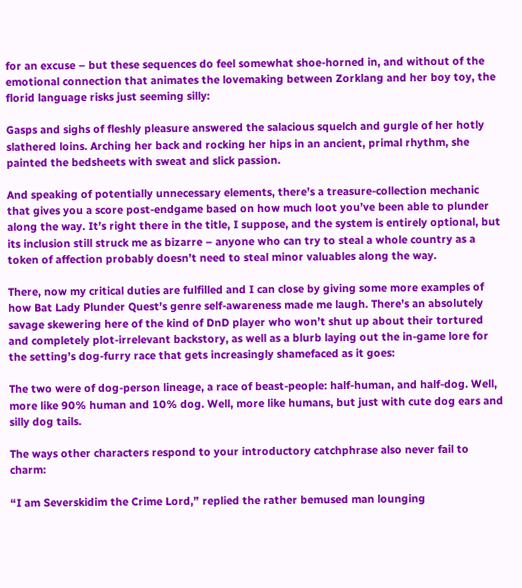for an excuse – but these sequences do feel somewhat shoe-horned in, and without of the emotional connection that animates the lovemaking between Zorklang and her boy toy, the florid language risks just seeming silly:

Gasps and sighs of fleshly pleasure answered the salacious squelch and gurgle of her hotly slathered loins. Arching her back and rocking her hips in an ancient, primal rhythm, she painted the bedsheets with sweat and slick passion.

And speaking of potentially unnecessary elements, there’s a treasure-collection mechanic that gives you a score post-endgame based on how much loot you’ve been able to plunder along the way. It’s right there in the title, I suppose, and the system is entirely optional, but its inclusion still struck me as bizarre – anyone who can try to steal a whole country as a token of affection probably doesn’t need to steal minor valuables along the way.

There, now my critical duties are fulfilled and I can close by giving some more examples of how Bat Lady Plunder Quest’s genre self-awareness made me laugh. There’s an absolutely savage skewering here of the kind of DnD player who won’t shut up about their tortured and completely plot-irrelevant backstory, as well as a blurb laying out the in-game lore for the setting’s dog-furry race that gets increasingly shamefaced as it goes:

The two were of dog-person lineage, a race of beast-people: half-human, and half-dog. Well, more like 90% human and 10% dog. Well, more like humans, but just with cute dog ears and silly dog tails.

The ways other characters respond to your introductory catchphrase also never fail to charm:

“I am Severskidim the Crime Lord,” replied the rather bemused man lounging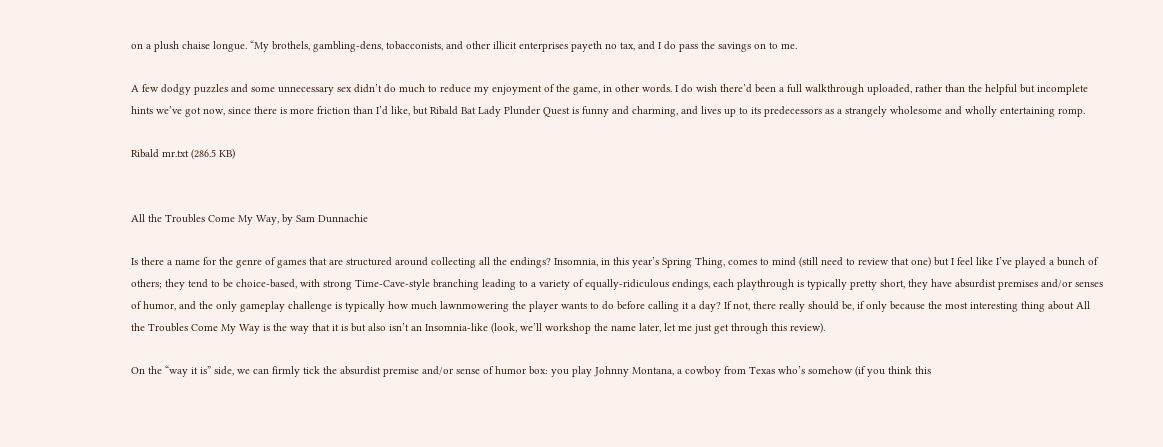on a plush chaise longue. “My brothels, gambling-dens, tobacconists, and other illicit enterprises payeth no tax, and I do pass the savings on to me.

A few dodgy puzzles and some unnecessary sex didn’t do much to reduce my enjoyment of the game, in other words. I do wish there’d been a full walkthrough uploaded, rather than the helpful but incomplete hints we’ve got now, since there is more friction than I’d like, but Ribald Bat Lady Plunder Quest is funny and charming, and lives up to its predecessors as a strangely wholesome and wholly entertaining romp.

Ribald mr.txt (286.5 KB)


All the Troubles Come My Way, by Sam Dunnachie

Is there a name for the genre of games that are structured around collecting all the endings? Insomnia, in this year’s Spring Thing, comes to mind (still need to review that one) but I feel like I’ve played a bunch of others; they tend to be choice-based, with strong Time-Cave-style branching leading to a variety of equally-ridiculous endings, each playthrough is typically pretty short, they have absurdist premises and/or senses of humor, and the only gameplay challenge is typically how much lawnmowering the player wants to do before calling it a day? If not, there really should be, if only because the most interesting thing about All the Troubles Come My Way is the way that it is but also isn’t an Insomnia-like (look, we’ll workshop the name later, let me just get through this review).

On the “way it is” side, we can firmly tick the absurdist premise and/or sense of humor box: you play Johnny Montana, a cowboy from Texas who’s somehow (if you think this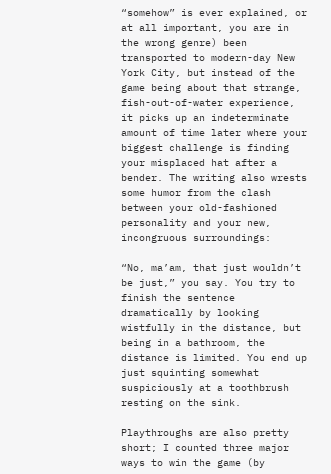“somehow” is ever explained, or at all important, you are in the wrong genre) been transported to modern-day New York City, but instead of the game being about that strange, fish-out-of-water experience, it picks up an indeterminate amount of time later where your biggest challenge is finding your misplaced hat after a bender. The writing also wrests some humor from the clash between your old-fashioned personality and your new, incongruous surroundings:

“No, ma’am, that just wouldn’t be just,” you say. You try to finish the sentence dramatically by looking wistfully in the distance, but being in a bathroom, the distance is limited. You end up just squinting somewhat suspiciously at a toothbrush resting on the sink.

Playthroughs are also pretty short; I counted three major ways to win the game (by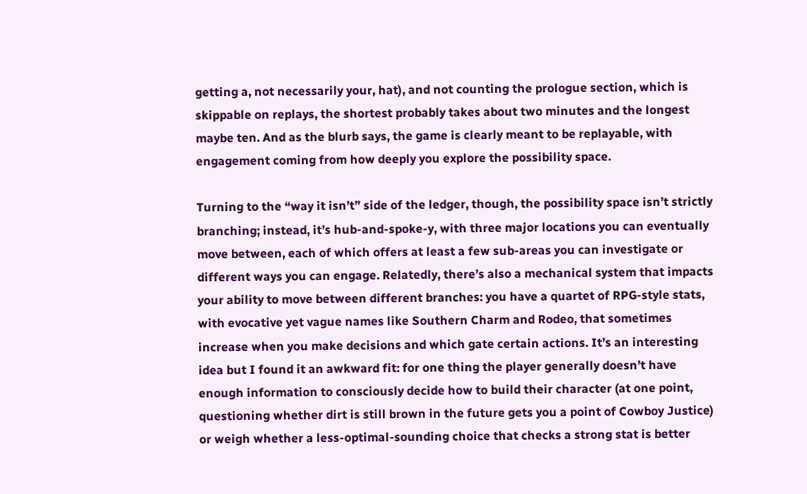getting a, not necessarily your, hat), and not counting the prologue section, which is skippable on replays, the shortest probably takes about two minutes and the longest maybe ten. And as the blurb says, the game is clearly meant to be replayable, with engagement coming from how deeply you explore the possibility space.

Turning to the “way it isn’t” side of the ledger, though, the possibility space isn’t strictly branching; instead, it’s hub-and-spoke-y, with three major locations you can eventually move between, each of which offers at least a few sub-areas you can investigate or different ways you can engage. Relatedly, there’s also a mechanical system that impacts your ability to move between different branches: you have a quartet of RPG-style stats, with evocative yet vague names like Southern Charm and Rodeo, that sometimes increase when you make decisions and which gate certain actions. It’s an interesting idea but I found it an awkward fit: for one thing the player generally doesn’t have enough information to consciously decide how to build their character (at one point, questioning whether dirt is still brown in the future gets you a point of Cowboy Justice) or weigh whether a less-optimal-sounding choice that checks a strong stat is better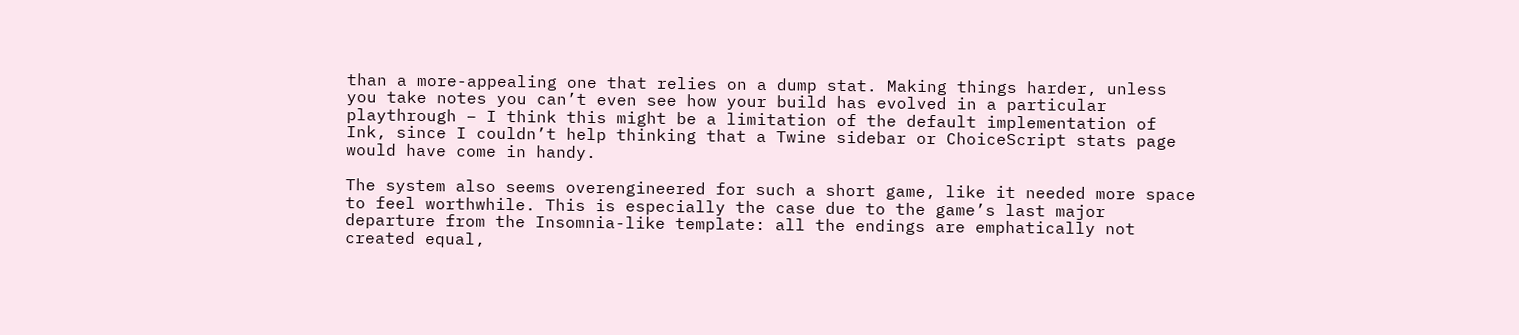than a more-appealing one that relies on a dump stat. Making things harder, unless you take notes you can’t even see how your build has evolved in a particular playthrough – I think this might be a limitation of the default implementation of Ink, since I couldn’t help thinking that a Twine sidebar or ChoiceScript stats page would have come in handy.

The system also seems overengineered for such a short game, like it needed more space to feel worthwhile. This is especially the case due to the game’s last major departure from the Insomnia-like template: all the endings are emphatically not created equal,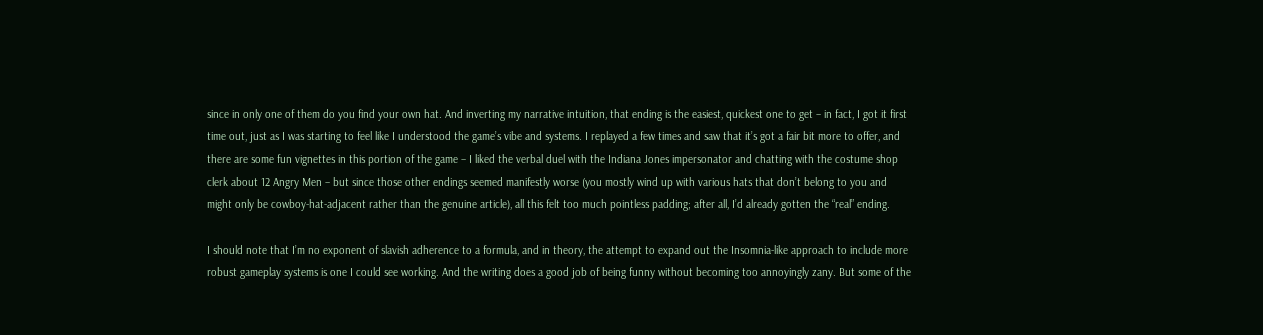since in only one of them do you find your own hat. And inverting my narrative intuition, that ending is the easiest, quickest one to get – in fact, I got it first time out, just as I was starting to feel like I understood the game’s vibe and systems. I replayed a few times and saw that it’s got a fair bit more to offer, and there are some fun vignettes in this portion of the game – I liked the verbal duel with the Indiana Jones impersonator and chatting with the costume shop clerk about 12 Angry Men – but since those other endings seemed manifestly worse (you mostly wind up with various hats that don’t belong to you and might only be cowboy-hat-adjacent rather than the genuine article), all this felt too much pointless padding; after all, I’d already gotten the “real” ending.

I should note that I’m no exponent of slavish adherence to a formula, and in theory, the attempt to expand out the Insomnia-like approach to include more robust gameplay systems is one I could see working. And the writing does a good job of being funny without becoming too annoyingly zany. But some of the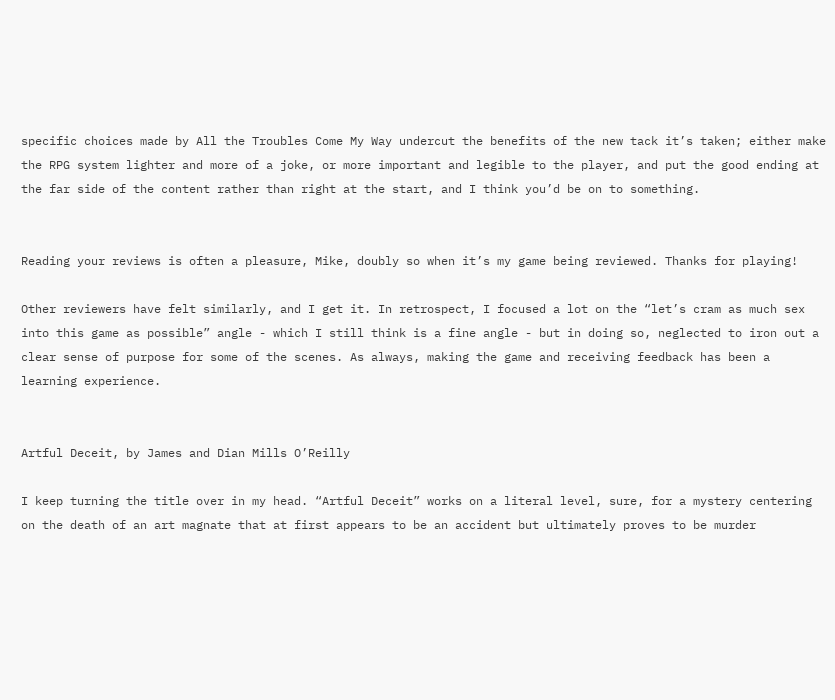specific choices made by All the Troubles Come My Way undercut the benefits of the new tack it’s taken; either make the RPG system lighter and more of a joke, or more important and legible to the player, and put the good ending at the far side of the content rather than right at the start, and I think you’d be on to something.


Reading your reviews is often a pleasure, Mike, doubly so when it’s my game being reviewed. Thanks for playing!

Other reviewers have felt similarly, and I get it. In retrospect, I focused a lot on the “let’s cram as much sex into this game as possible” angle - which I still think is a fine angle - but in doing so, neglected to iron out a clear sense of purpose for some of the scenes. As always, making the game and receiving feedback has been a learning experience.


Artful Deceit, by James and Dian Mills O’Reilly

I keep turning the title over in my head. “Artful Deceit” works on a literal level, sure, for a mystery centering on the death of an art magnate that at first appears to be an accident but ultimately proves to be murder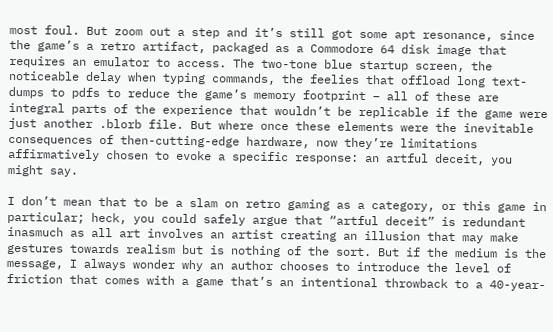most foul. But zoom out a step and it’s still got some apt resonance, since the game’s a retro artifact, packaged as a Commodore 64 disk image that requires an emulator to access. The two-tone blue startup screen, the noticeable delay when typing commands, the feelies that offload long text-dumps to pdfs to reduce the game’s memory footprint – all of these are integral parts of the experience that wouldn’t be replicable if the game were just another .blorb file. But where once these elements were the inevitable consequences of then-cutting-edge hardware, now they’re limitations affirmatively chosen to evoke a specific response: an artful deceit, you might say.

I don’t mean that to be a slam on retro gaming as a category, or this game in particular; heck, you could safely argue that “artful deceit” is redundant inasmuch as all art involves an artist creating an illusion that may make gestures towards realism but is nothing of the sort. But if the medium is the message, I always wonder why an author chooses to introduce the level of friction that comes with a game that’s an intentional throwback to a 40-year-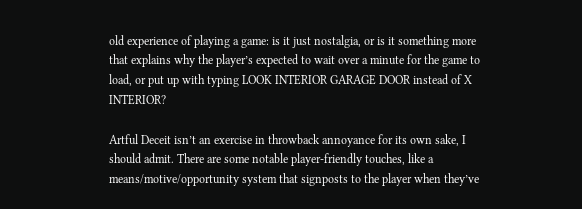old experience of playing a game: is it just nostalgia, or is it something more that explains why the player’s expected to wait over a minute for the game to load, or put up with typing LOOK INTERIOR GARAGE DOOR instead of X INTERIOR?

Artful Deceit isn’t an exercise in throwback annoyance for its own sake, I should admit. There are some notable player-friendly touches, like a means/motive/opportunity system that signposts to the player when they’ve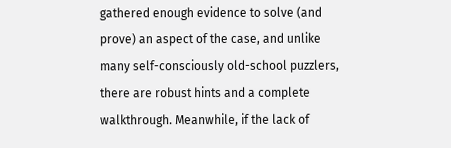gathered enough evidence to solve (and prove) an aspect of the case, and unlike many self-consciously old-school puzzlers, there are robust hints and a complete walkthrough. Meanwhile, if the lack of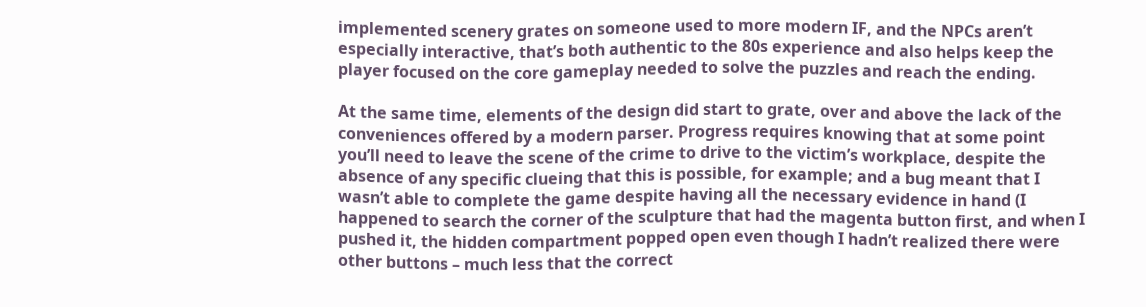implemented scenery grates on someone used to more modern IF, and the NPCs aren’t especially interactive, that’s both authentic to the 80s experience and also helps keep the player focused on the core gameplay needed to solve the puzzles and reach the ending.

At the same time, elements of the design did start to grate, over and above the lack of the conveniences offered by a modern parser. Progress requires knowing that at some point you’ll need to leave the scene of the crime to drive to the victim’s workplace, despite the absence of any specific clueing that this is possible, for example; and a bug meant that I wasn’t able to complete the game despite having all the necessary evidence in hand (I happened to search the corner of the sculpture that had the magenta button first, and when I pushed it, the hidden compartment popped open even though I hadn’t realized there were other buttons – much less that the correct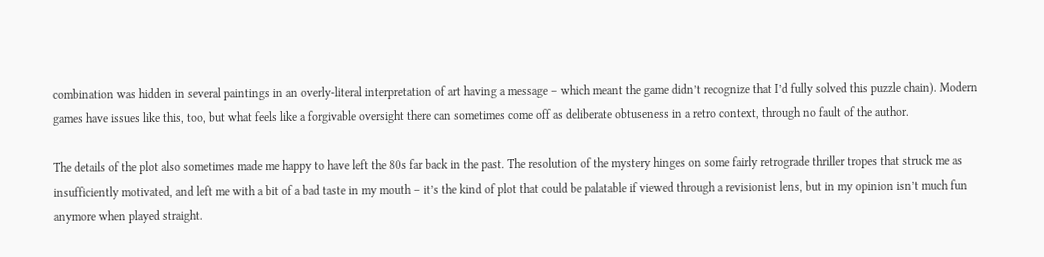combination was hidden in several paintings in an overly-literal interpretation of art having a message – which meant the game didn’t recognize that I’d fully solved this puzzle chain). Modern games have issues like this, too, but what feels like a forgivable oversight there can sometimes come off as deliberate obtuseness in a retro context, through no fault of the author.

The details of the plot also sometimes made me happy to have left the 80s far back in the past. The resolution of the mystery hinges on some fairly retrograde thriller tropes that struck me as insufficiently motivated, and left me with a bit of a bad taste in my mouth – it’s the kind of plot that could be palatable if viewed through a revisionist lens, but in my opinion isn’t much fun anymore when played straight.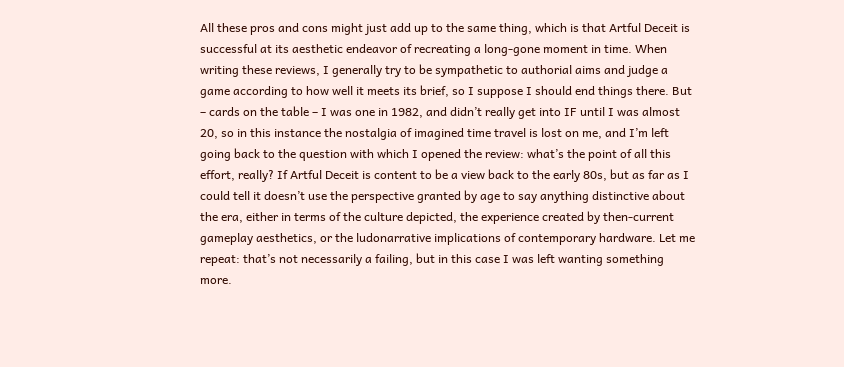All these pros and cons might just add up to the same thing, which is that Artful Deceit is successful at its aesthetic endeavor of recreating a long-gone moment in time. When writing these reviews, I generally try to be sympathetic to authorial aims and judge a game according to how well it meets its brief, so I suppose I should end things there. But – cards on the table – I was one in 1982, and didn’t really get into IF until I was almost 20, so in this instance the nostalgia of imagined time travel is lost on me, and I’m left going back to the question with which I opened the review: what’s the point of all this effort, really? If Artful Deceit is content to be a view back to the early 80s, but as far as I could tell it doesn’t use the perspective granted by age to say anything distinctive about the era, either in terms of the culture depicted, the experience created by then-current gameplay aesthetics, or the ludonarrative implications of contemporary hardware. Let me repeat: that’s not necessarily a failing, but in this case I was left wanting something more.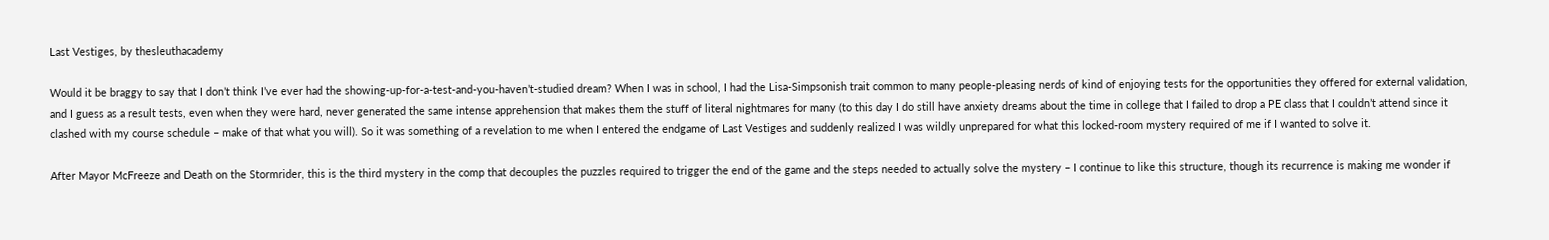Last Vestiges, by thesleuthacademy

Would it be braggy to say that I don’t think I’ve ever had the showing-up-for-a-test-and-you-haven’t-studied dream? When I was in school, I had the Lisa-Simpsonish trait common to many people-pleasing nerds of kind of enjoying tests for the opportunities they offered for external validation, and I guess as a result tests, even when they were hard, never generated the same intense apprehension that makes them the stuff of literal nightmares for many (to this day I do still have anxiety dreams about the time in college that I failed to drop a PE class that I couldn’t attend since it clashed with my course schedule – make of that what you will). So it was something of a revelation to me when I entered the endgame of Last Vestiges and suddenly realized I was wildly unprepared for what this locked-room mystery required of me if I wanted to solve it.

After Mayor McFreeze and Death on the Stormrider, this is the third mystery in the comp that decouples the puzzles required to trigger the end of the game and the steps needed to actually solve the mystery – I continue to like this structure, though its recurrence is making me wonder if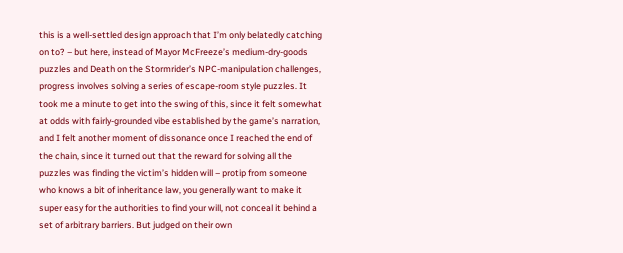this is a well-settled design approach that I’m only belatedly catching on to? – but here, instead of Mayor McFreeze’s medium-dry-goods puzzles and Death on the Stormrider’s NPC-manipulation challenges, progress involves solving a series of escape-room style puzzles. It took me a minute to get into the swing of this, since it felt somewhat at odds with fairly-grounded vibe established by the game’s narration, and I felt another moment of dissonance once I reached the end of the chain, since it turned out that the reward for solving all the puzzles was finding the victim’s hidden will – protip from someone who knows a bit of inheritance law, you generally want to make it super easy for the authorities to find your will, not conceal it behind a set of arbitrary barriers. But judged on their own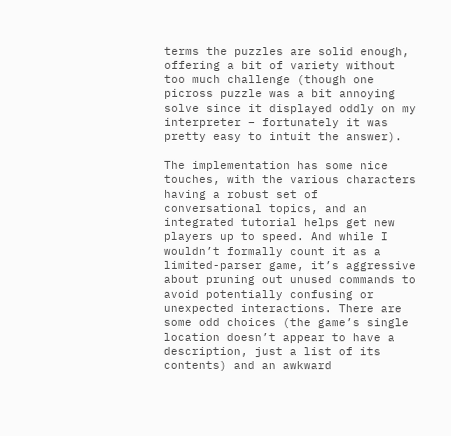terms the puzzles are solid enough, offering a bit of variety without too much challenge (though one picross puzzle was a bit annoying solve since it displayed oddly on my interpreter – fortunately it was pretty easy to intuit the answer).

The implementation has some nice touches, with the various characters having a robust set of conversational topics, and an integrated tutorial helps get new players up to speed. And while I wouldn’t formally count it as a limited-parser game, it’s aggressive about pruning out unused commands to avoid potentially confusing or unexpected interactions. There are some odd choices (the game’s single location doesn’t appear to have a description, just a list of its contents) and an awkward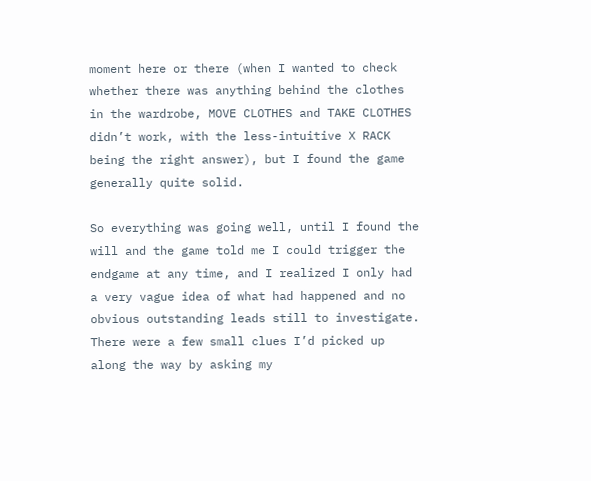moment here or there (when I wanted to check whether there was anything behind the clothes in the wardrobe, MOVE CLOTHES and TAKE CLOTHES didn’t work, with the less-intuitive X RACK being the right answer), but I found the game generally quite solid.

So everything was going well, until I found the will and the game told me I could trigger the endgame at any time, and I realized I only had a very vague idea of what had happened and no obvious outstanding leads still to investigate. There were a few small clues I’d picked up along the way by asking my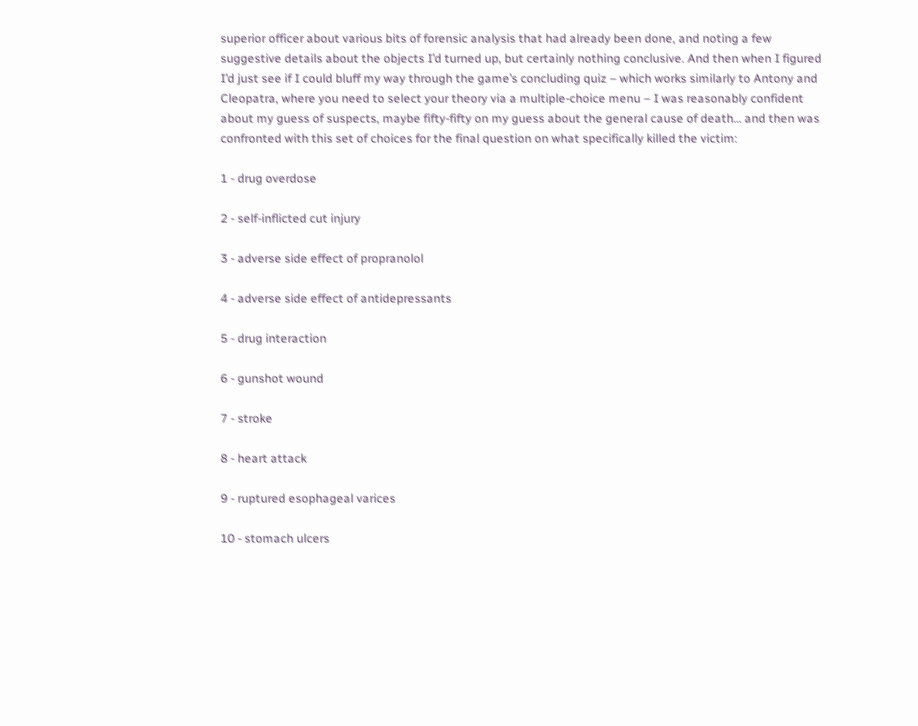superior officer about various bits of forensic analysis that had already been done, and noting a few suggestive details about the objects I’d turned up, but certainly nothing conclusive. And then when I figured I’d just see if I could bluff my way through the game’s concluding quiz – which works similarly to Antony and Cleopatra, where you need to select your theory via a multiple-choice menu – I was reasonably confident about my guess of suspects, maybe fifty-fifty on my guess about the general cause of death… and then was confronted with this set of choices for the final question on what specifically killed the victim:

1 - drug overdose

2 - self-inflicted cut injury

3 - adverse side effect of propranolol

4 - adverse side effect of antidepressants

5 - drug interaction

6 - gunshot wound

7 - stroke

8 - heart attack

9 - ruptured esophageal varices

10 - stomach ulcers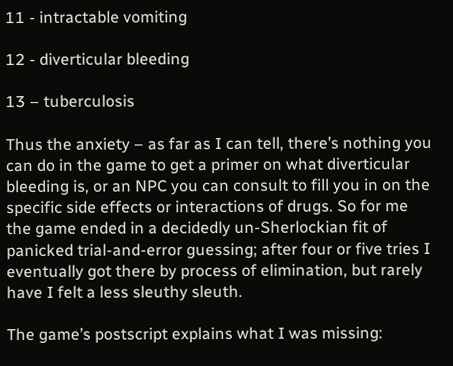11 - intractable vomiting

12 - diverticular bleeding

13 – tuberculosis

Thus the anxiety – as far as I can tell, there’s nothing you can do in the game to get a primer on what diverticular bleeding is, or an NPC you can consult to fill you in on the specific side effects or interactions of drugs. So for me the game ended in a decidedly un-Sherlockian fit of panicked trial-and-error guessing; after four or five tries I eventually got there by process of elimination, but rarely have I felt a less sleuthy sleuth.

The game’s postscript explains what I was missing: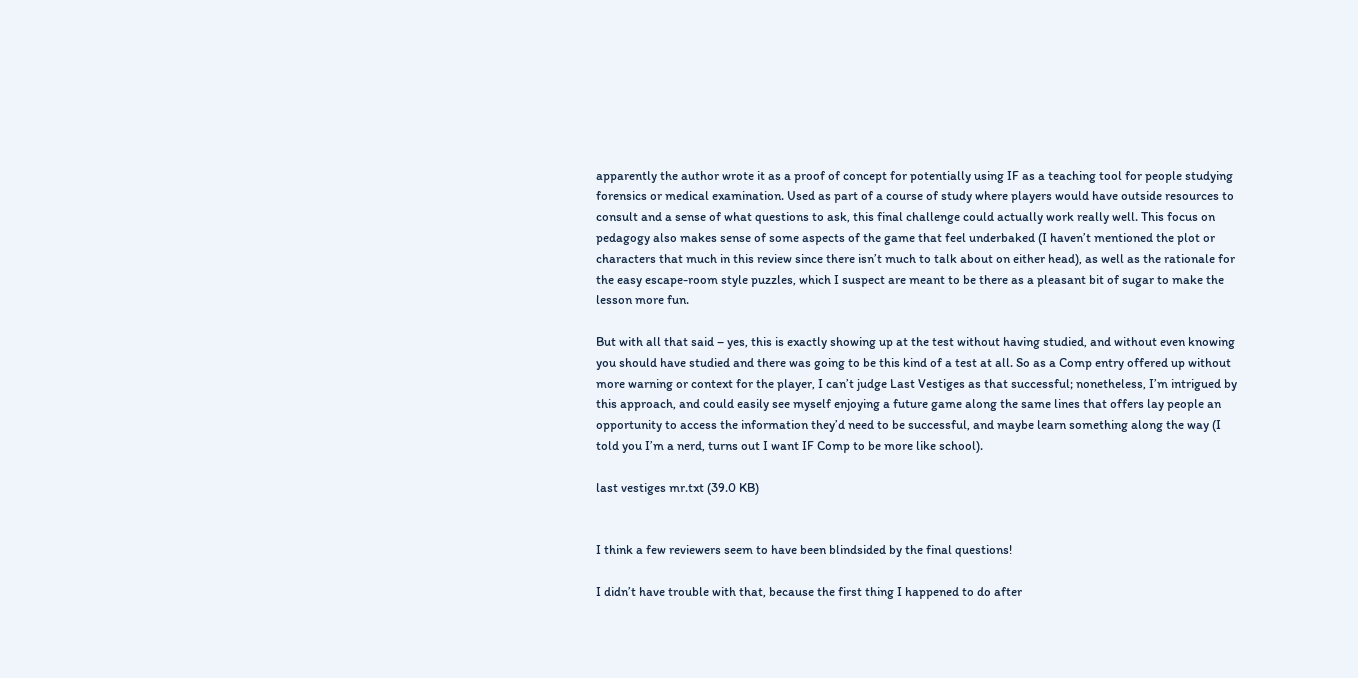apparently the author wrote it as a proof of concept for potentially using IF as a teaching tool for people studying forensics or medical examination. Used as part of a course of study where players would have outside resources to consult and a sense of what questions to ask, this final challenge could actually work really well. This focus on pedagogy also makes sense of some aspects of the game that feel underbaked (I haven’t mentioned the plot or characters that much in this review since there isn’t much to talk about on either head), as well as the rationale for the easy escape-room style puzzles, which I suspect are meant to be there as a pleasant bit of sugar to make the lesson more fun.

But with all that said – yes, this is exactly showing up at the test without having studied, and without even knowing you should have studied and there was going to be this kind of a test at all. So as a Comp entry offered up without more warning or context for the player, I can’t judge Last Vestiges as that successful; nonetheless, I’m intrigued by this approach, and could easily see myself enjoying a future game along the same lines that offers lay people an opportunity to access the information they’d need to be successful, and maybe learn something along the way (I told you I’m a nerd, turns out I want IF Comp to be more like school).

last vestiges mr.txt (39.0 KB)


I think a few reviewers seem to have been blindsided by the final questions!

I didn’t have trouble with that, because the first thing I happened to do after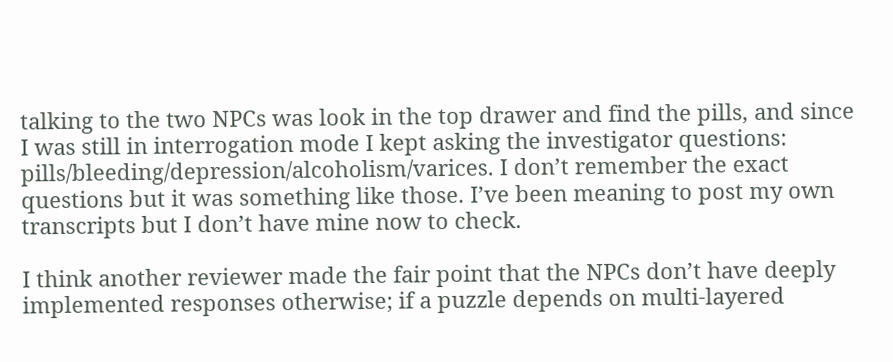talking to the two NPCs was look in the top drawer and find the pills, and since I was still in interrogation mode I kept asking the investigator questions: pills/bleeding/depression/alcoholism/varices. I don’t remember the exact questions but it was something like those. I’ve been meaning to post my own transcripts but I don’t have mine now to check.

I think another reviewer made the fair point that the NPCs don’t have deeply implemented responses otherwise; if a puzzle depends on multi-layered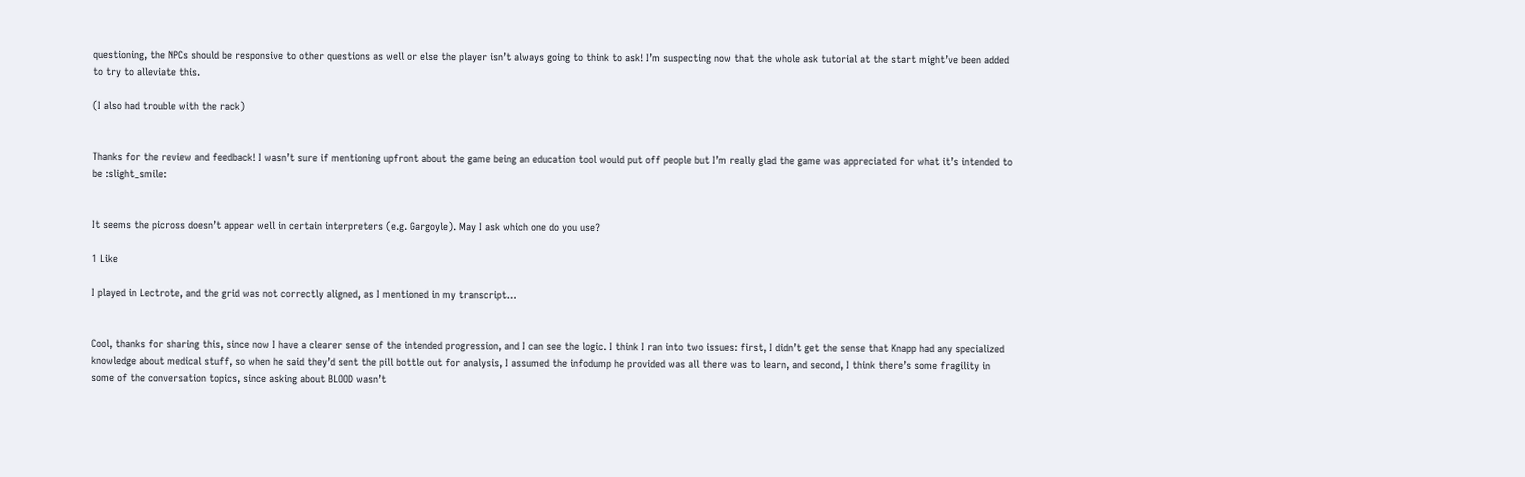questioning, the NPCs should be responsive to other questions as well or else the player isn’t always going to think to ask! I’m suspecting now that the whole ask tutorial at the start might’ve been added to try to alleviate this.

(I also had trouble with the rack)


Thanks for the review and feedback! I wasn’t sure if mentioning upfront about the game being an education tool would put off people but I’m really glad the game was appreciated for what it’s intended to be :slight_smile:


It seems the picross doesn’t appear well in certain interpreters (e.g. Gargoyle). May I ask which one do you use?

1 Like

I played in Lectrote, and the grid was not correctly aligned, as I mentioned in my transcript…


Cool, thanks for sharing this, since now I have a clearer sense of the intended progression, and I can see the logic. I think I ran into two issues: first, I didn’t get the sense that Knapp had any specialized knowledge about medical stuff, so when he said they’d sent the pill bottle out for analysis, I assumed the infodump he provided was all there was to learn, and second, I think there’s some fragility in some of the conversation topics, since asking about BLOOD wasn’t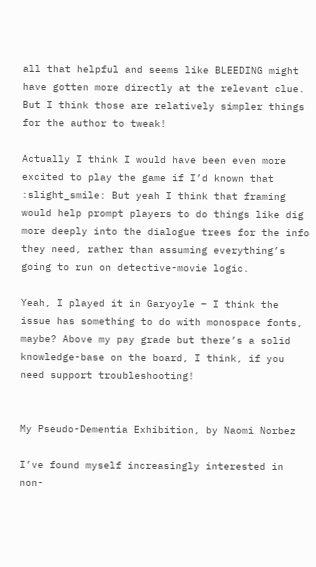all that helpful and seems like BLEEDING might have gotten more directly at the relevant clue. But I think those are relatively simpler things for the author to tweak!

Actually I think I would have been even more excited to play the game if I’d known that :slight_smile: But yeah I think that framing would help prompt players to do things like dig more deeply into the dialogue trees for the info they need, rather than assuming everything’s going to run on detective-movie logic.

Yeah, I played it in Garyoyle – I think the issue has something to do with monospace fonts, maybe? Above my pay grade but there’s a solid knowledge-base on the board, I think, if you need support troubleshooting!


My Pseudo-Dementia Exhibition, by Naomi Norbez

I’ve found myself increasingly interested in non-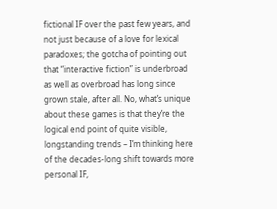fictional IF over the past few years, and not just because of a love for lexical paradoxes; the gotcha of pointing out that “interactive fiction” is underbroad as well as overbroad has long since grown stale, after all. No, what’s unique about these games is that they’re the logical end point of quite visible, longstanding trends – I’m thinking here of the decades-long shift towards more personal IF,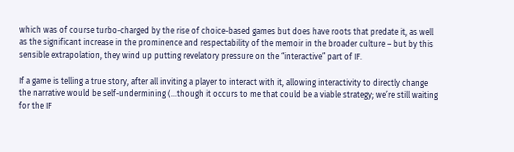which was of course turbo-charged by the rise of choice-based games but does have roots that predate it, as well as the significant increase in the prominence and respectability of the memoir in the broader culture – but by this sensible extrapolation, they wind up putting revelatory pressure on the “interactive” part of IF.

If a game is telling a true story, after all inviting a player to interact with it, allowing interactivity to directly change the narrative would be self-undermining (…though it occurs to me that could be a viable strategy; we’re still waiting for the IF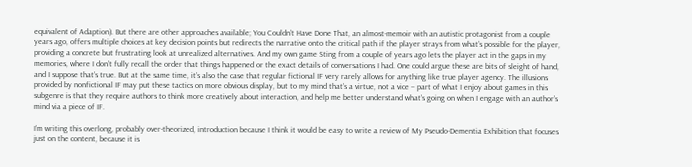equivalent of Adaption). But there are other approaches available; You Couldn’t Have Done That, an almost-memoir with an autistic protagonist from a couple years ago, offers multiple choices at key decision points but redirects the narrative onto the critical path if the player strays from what’s possible for the player, providing a concrete but frustrating look at unrealized alternatives. And my own game Sting from a couple of years ago lets the player act in the gaps in my memories, where I don’t fully recall the order that things happened or the exact details of conversations I had. One could argue these are bits of sleight of hand, and I suppose that’s true. But at the same time, it’s also the case that regular fictional IF very rarely allows for anything like true player agency. The illusions provided by nonfictional IF may put these tactics on more obvious display, but to my mind that’s a virtue, not a vice – part of what I enjoy about games in this subgenre is that they require authors to think more creatively about interaction, and help me better understand what’s going on when I engage with an author’s mind via a piece of IF.

I’m writing this overlong, probably over-theorized, introduction because I think it would be easy to write a review of My Pseudo-Dementia Exhibition that focuses just on the content, because it is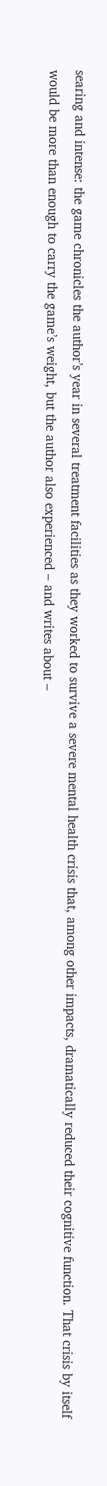searing and intense: the game chronicles the author’s year in several treatment facilities as they worked to survive a severe mental health crisis that, among other impacts, dramatically reduced their cognitive function. That crisis by itself would be more than enough to carry the game’s weight, but the author also experienced – and writes about –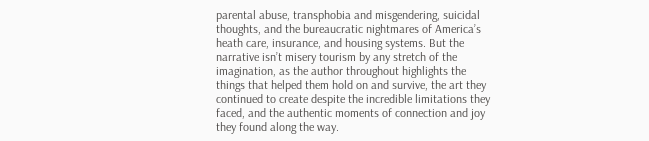parental abuse, transphobia and misgendering, suicidal thoughts, and the bureaucratic nightmares of America’s heath care, insurance, and housing systems. But the narrative isn’t misery tourism by any stretch of the imagination, as the author throughout highlights the things that helped them hold on and survive, the art they continued to create despite the incredible limitations they faced, and the authentic moments of connection and joy they found along the way.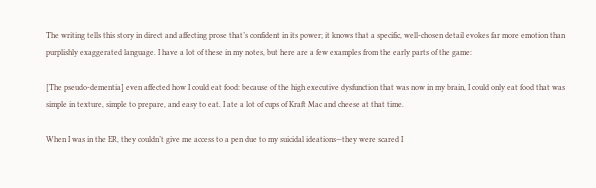The writing tells this story in direct and affecting prose that’s confident in its power; it knows that a specific, well-chosen detail evokes far more emotion than purplishly exaggerated language. I have a lot of these in my notes, but here are a few examples from the early parts of the game:

[The pseudo-dementia] even affected how I could eat food: because of the high executive dysfunction that was now in my brain, I could only eat food that was simple in texture, simple to prepare, and easy to eat. I ate a lot of cups of Kraft Mac and cheese at that time.

When I was in the ER, they couldn’t give me access to a pen due to my suicidal ideations—they were scared I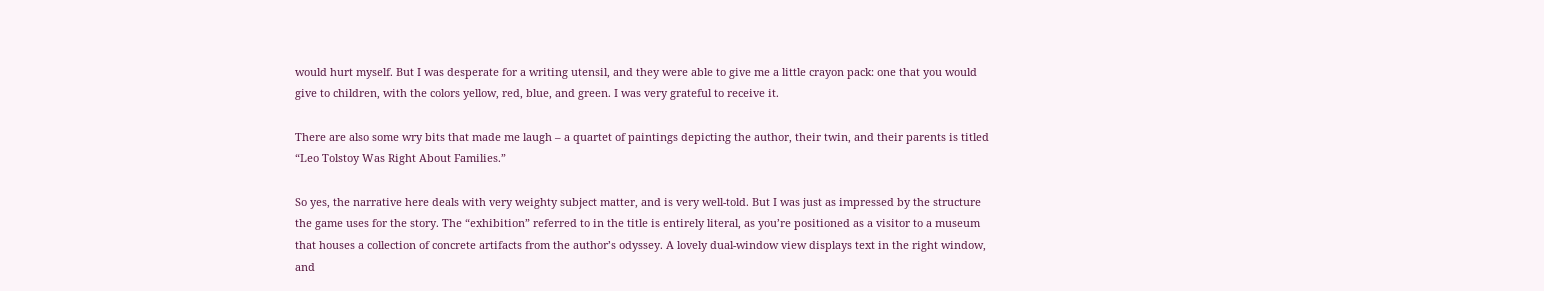would hurt myself. But I was desperate for a writing utensil, and they were able to give me a little crayon pack: one that you would give to children, with the colors yellow, red, blue, and green. I was very grateful to receive it.

There are also some wry bits that made me laugh – a quartet of paintings depicting the author, their twin, and their parents is titled “Leo Tolstoy Was Right About Families.”

So yes, the narrative here deals with very weighty subject matter, and is very well-told. But I was just as impressed by the structure the game uses for the story. The “exhibition” referred to in the title is entirely literal, as you’re positioned as a visitor to a museum that houses a collection of concrete artifacts from the author’s odyssey. A lovely dual-window view displays text in the right window, and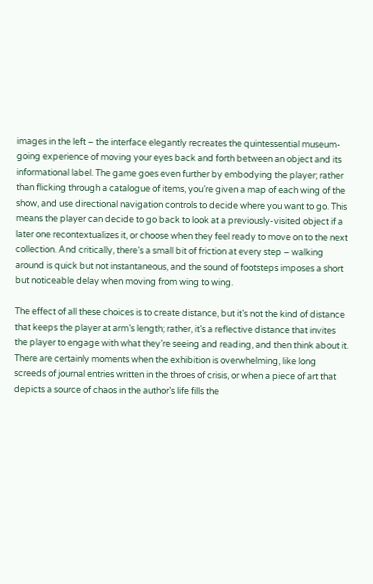images in the left – the interface elegantly recreates the quintessential museum-going experience of moving your eyes back and forth between an object and its informational label. The game goes even further by embodying the player; rather than flicking through a catalogue of items, you’re given a map of each wing of the show, and use directional navigation controls to decide where you want to go. This means the player can decide to go back to look at a previously-visited object if a later one recontextualizes it, or choose when they feel ready to move on to the next collection. And critically, there’s a small bit of friction at every step – walking around is quick but not instantaneous, and the sound of footsteps imposes a short but noticeable delay when moving from wing to wing.

The effect of all these choices is to create distance, but it’s not the kind of distance that keeps the player at arm’s length; rather, it’s a reflective distance that invites the player to engage with what they’re seeing and reading, and then think about it. There are certainly moments when the exhibition is overwhelming, like long screeds of journal entries written in the throes of crisis, or when a piece of art that depicts a source of chaos in the author’s life fills the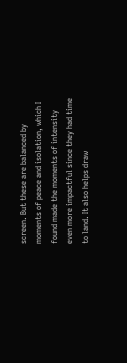screen. But these are balanced by moments of peace and isolation, which I found made the moments of intensity even more impactful since they had time to land. It also helps draw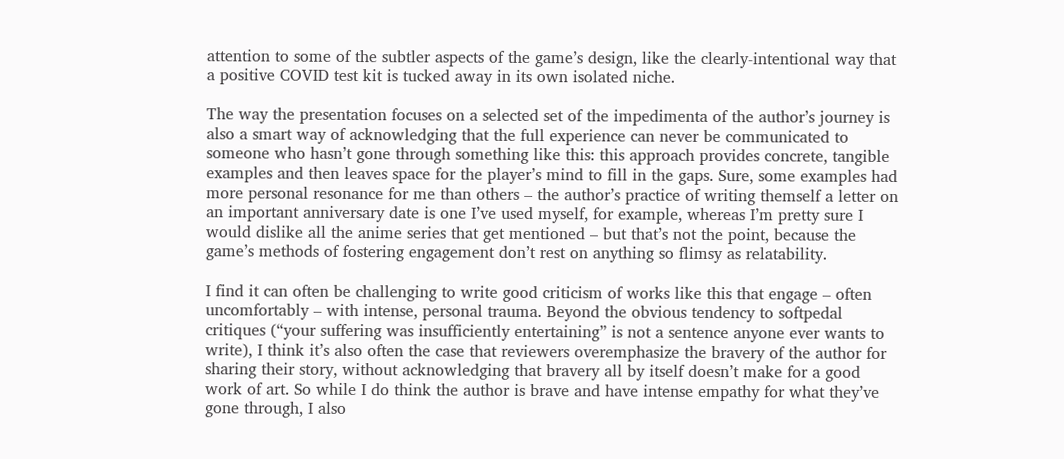attention to some of the subtler aspects of the game’s design, like the clearly-intentional way that a positive COVID test kit is tucked away in its own isolated niche.

The way the presentation focuses on a selected set of the impedimenta of the author’s journey is also a smart way of acknowledging that the full experience can never be communicated to someone who hasn’t gone through something like this: this approach provides concrete, tangible examples and then leaves space for the player’s mind to fill in the gaps. Sure, some examples had more personal resonance for me than others – the author’s practice of writing themself a letter on an important anniversary date is one I’ve used myself, for example, whereas I’m pretty sure I would dislike all the anime series that get mentioned – but that’s not the point, because the game’s methods of fostering engagement don’t rest on anything so flimsy as relatability.

I find it can often be challenging to write good criticism of works like this that engage – often uncomfortably – with intense, personal trauma. Beyond the obvious tendency to softpedal critiques (“your suffering was insufficiently entertaining” is not a sentence anyone ever wants to write), I think it’s also often the case that reviewers overemphasize the bravery of the author for sharing their story, without acknowledging that bravery all by itself doesn’t make for a good work of art. So while I do think the author is brave and have intense empathy for what they’ve gone through, I also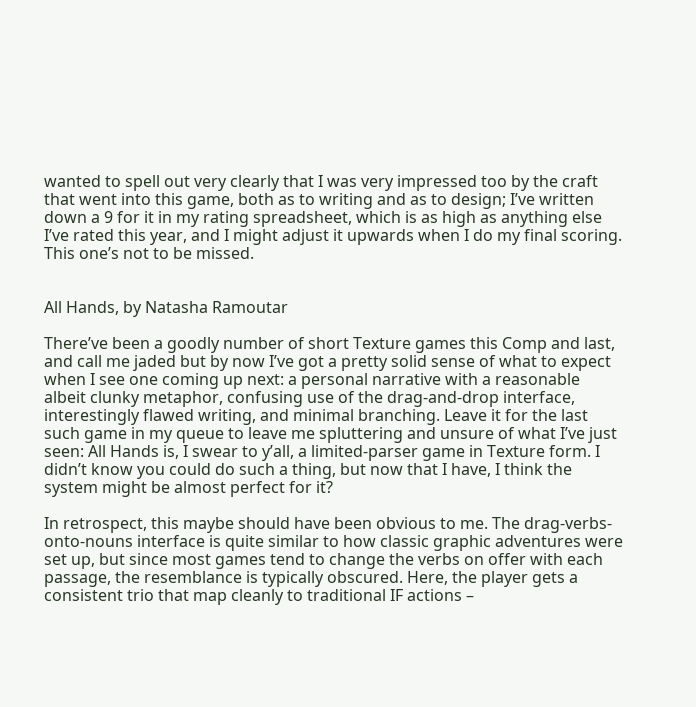wanted to spell out very clearly that I was very impressed too by the craft that went into this game, both as to writing and as to design; I’ve written down a 9 for it in my rating spreadsheet, which is as high as anything else I’ve rated this year, and I might adjust it upwards when I do my final scoring. This one’s not to be missed.


All Hands, by Natasha Ramoutar

There’ve been a goodly number of short Texture games this Comp and last, and call me jaded but by now I’ve got a pretty solid sense of what to expect when I see one coming up next: a personal narrative with a reasonable albeit clunky metaphor, confusing use of the drag-and-drop interface, interestingly flawed writing, and minimal branching. Leave it for the last such game in my queue to leave me spluttering and unsure of what I’ve just seen: All Hands is, I swear to y’all, a limited-parser game in Texture form. I didn’t know you could do such a thing, but now that I have, I think the system might be almost perfect for it?

In retrospect, this maybe should have been obvious to me. The drag-verbs-onto-nouns interface is quite similar to how classic graphic adventures were set up, but since most games tend to change the verbs on offer with each passage, the resemblance is typically obscured. Here, the player gets a consistent trio that map cleanly to traditional IF actions –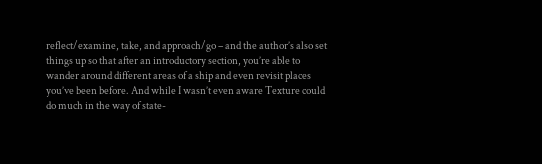reflect/examine, take, and approach/go – and the author’s also set things up so that after an introductory section, you’re able to wander around different areas of a ship and even revisit places you’ve been before. And while I wasn’t even aware Texture could do much in the way of state-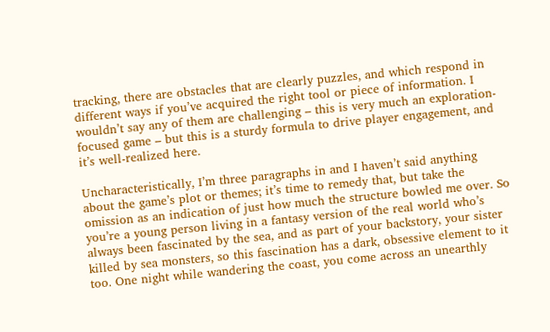tracking, there are obstacles that are clearly puzzles, and which respond in different ways if you’ve acquired the right tool or piece of information. I wouldn’t say any of them are challenging – this is very much an exploration-focused game – but this is a sturdy formula to drive player engagement, and it’s well-realized here.

Uncharacteristically, I’m three paragraphs in and I haven’t said anything about the game’s plot or themes; it’s time to remedy that, but take the omission as an indication of just how much the structure bowled me over. So you’re a young person living in a fantasy version of the real world who’s always been fascinated by the sea, and as part of your backstory, your sister killed by sea monsters, so this fascination has a dark, obsessive element to it too. One night while wandering the coast, you come across an unearthly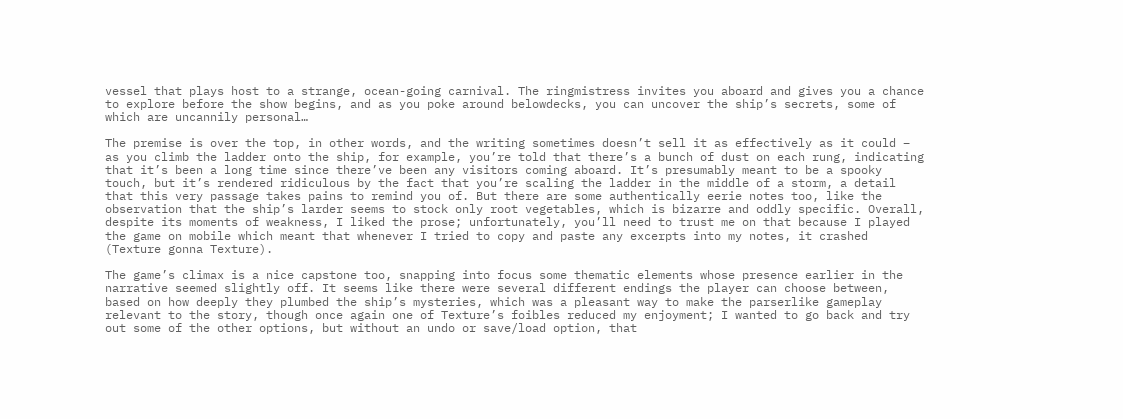vessel that plays host to a strange, ocean-going carnival. The ringmistress invites you aboard and gives you a chance to explore before the show begins, and as you poke around belowdecks, you can uncover the ship’s secrets, some of which are uncannily personal…

The premise is over the top, in other words, and the writing sometimes doesn’t sell it as effectively as it could – as you climb the ladder onto the ship, for example, you’re told that there’s a bunch of dust on each rung, indicating that it’s been a long time since there’ve been any visitors coming aboard. It’s presumably meant to be a spooky touch, but it’s rendered ridiculous by the fact that you’re scaling the ladder in the middle of a storm, a detail that this very passage takes pains to remind you of. But there are some authentically eerie notes too, like the observation that the ship’s larder seems to stock only root vegetables, which is bizarre and oddly specific. Overall, despite its moments of weakness, I liked the prose; unfortunately, you’ll need to trust me on that because I played the game on mobile which meant that whenever I tried to copy and paste any excerpts into my notes, it crashed (Texture gonna Texture).

The game’s climax is a nice capstone too, snapping into focus some thematic elements whose presence earlier in the narrative seemed slightly off. It seems like there were several different endings the player can choose between, based on how deeply they plumbed the ship’s mysteries, which was a pleasant way to make the parserlike gameplay relevant to the story, though once again one of Texture’s foibles reduced my enjoyment; I wanted to go back and try out some of the other options, but without an undo or save/load option, that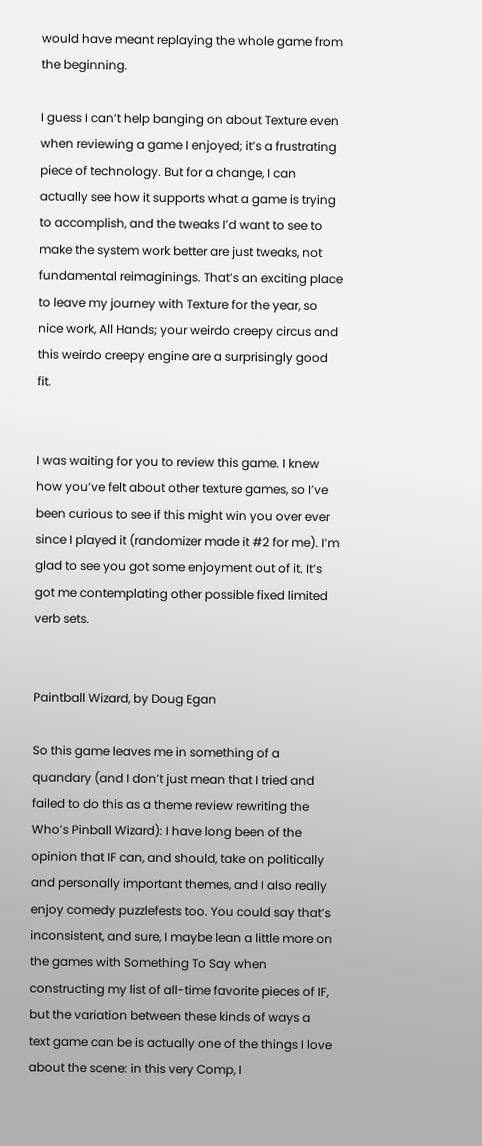would have meant replaying the whole game from the beginning.

I guess I can’t help banging on about Texture even when reviewing a game I enjoyed; it’s a frustrating piece of technology. But for a change, I can actually see how it supports what a game is trying to accomplish, and the tweaks I’d want to see to make the system work better are just tweaks, not fundamental reimaginings. That’s an exciting place to leave my journey with Texture for the year, so nice work, All Hands; your weirdo creepy circus and this weirdo creepy engine are a surprisingly good fit.


I was waiting for you to review this game. I knew how you’ve felt about other texture games, so I’ve been curious to see if this might win you over ever since I played it (randomizer made it #2 for me). I’m glad to see you got some enjoyment out of it. It’s got me contemplating other possible fixed limited verb sets.


Paintball Wizard, by Doug Egan

So this game leaves me in something of a quandary (and I don’t just mean that I tried and failed to do this as a theme review rewriting the Who’s Pinball Wizard): I have long been of the opinion that IF can, and should, take on politically and personally important themes, and I also really enjoy comedy puzzlefests too. You could say that’s inconsistent, and sure, I maybe lean a little more on the games with Something To Say when constructing my list of all-time favorite pieces of IF, but the variation between these kinds of ways a text game can be is actually one of the things I love about the scene: in this very Comp, I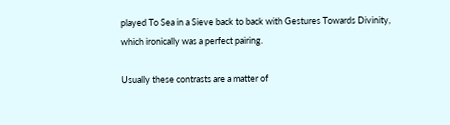played To Sea in a Sieve back to back with Gestures Towards Divinity, which ironically was a perfect pairing.

Usually these contrasts are a matter of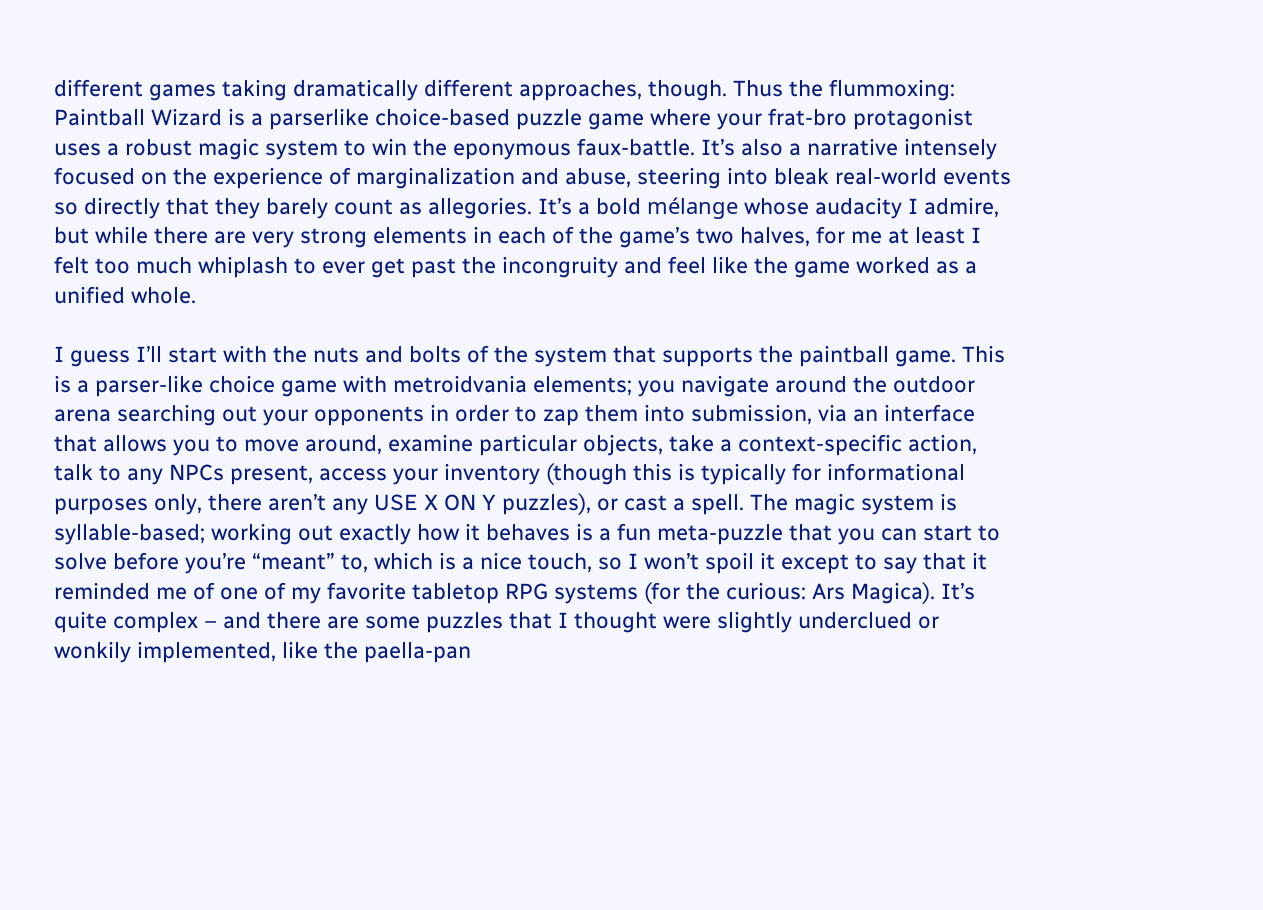different games taking dramatically different approaches, though. Thus the flummoxing: Paintball Wizard is a parserlike choice-based puzzle game where your frat-bro protagonist uses a robust magic system to win the eponymous faux-battle. It’s also a narrative intensely focused on the experience of marginalization and abuse, steering into bleak real-world events so directly that they barely count as allegories. It’s a bold mélange whose audacity I admire, but while there are very strong elements in each of the game’s two halves, for me at least I felt too much whiplash to ever get past the incongruity and feel like the game worked as a unified whole.

I guess I’ll start with the nuts and bolts of the system that supports the paintball game. This is a parser-like choice game with metroidvania elements; you navigate around the outdoor arena searching out your opponents in order to zap them into submission, via an interface that allows you to move around, examine particular objects, take a context-specific action, talk to any NPCs present, access your inventory (though this is typically for informational purposes only, there aren’t any USE X ON Y puzzles), or cast a spell. The magic system is syllable-based; working out exactly how it behaves is a fun meta-puzzle that you can start to solve before you’re “meant” to, which is a nice touch, so I won’t spoil it except to say that it reminded me of one of my favorite tabletop RPG systems (for the curious: Ars Magica). It’s quite complex – and there are some puzzles that I thought were slightly underclued or wonkily implemented, like the paella-pan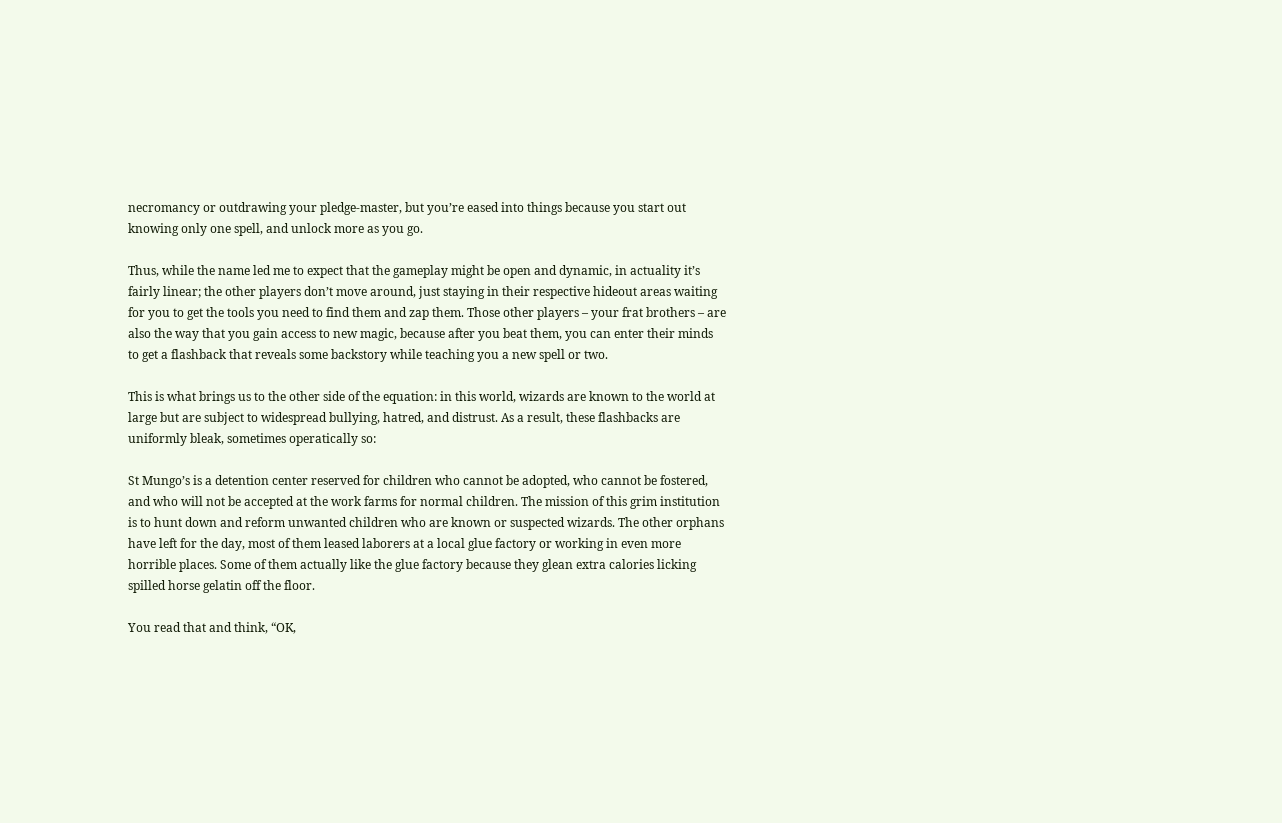necromancy or outdrawing your pledge-master, but you’re eased into things because you start out knowing only one spell, and unlock more as you go.

Thus, while the name led me to expect that the gameplay might be open and dynamic, in actuality it’s fairly linear; the other players don’t move around, just staying in their respective hideout areas waiting for you to get the tools you need to find them and zap them. Those other players – your frat brothers – are also the way that you gain access to new magic, because after you beat them, you can enter their minds to get a flashback that reveals some backstory while teaching you a new spell or two.

This is what brings us to the other side of the equation: in this world, wizards are known to the world at large but are subject to widespread bullying, hatred, and distrust. As a result, these flashbacks are uniformly bleak, sometimes operatically so:

St Mungo’s is a detention center reserved for children who cannot be adopted, who cannot be fostered, and who will not be accepted at the work farms for normal children. The mission of this grim institution is to hunt down and reform unwanted children who are known or suspected wizards. The other orphans have left for the day, most of them leased laborers at a local glue factory or working in even more horrible places. Some of them actually like the glue factory because they glean extra calories licking spilled horse gelatin off the floor.

You read that and think, “OK,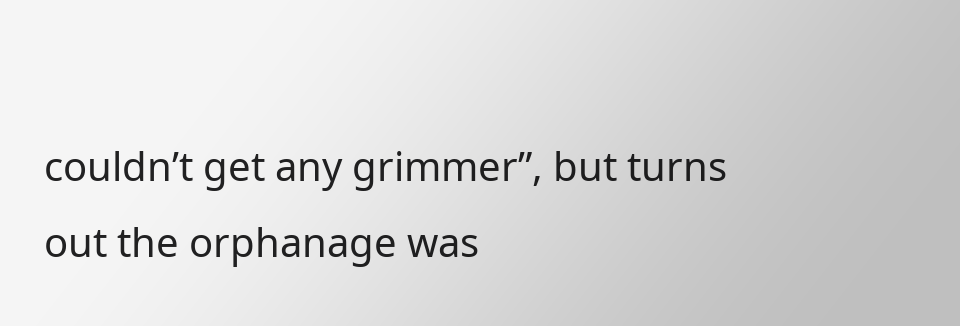couldn’t get any grimmer”, but turns out the orphanage was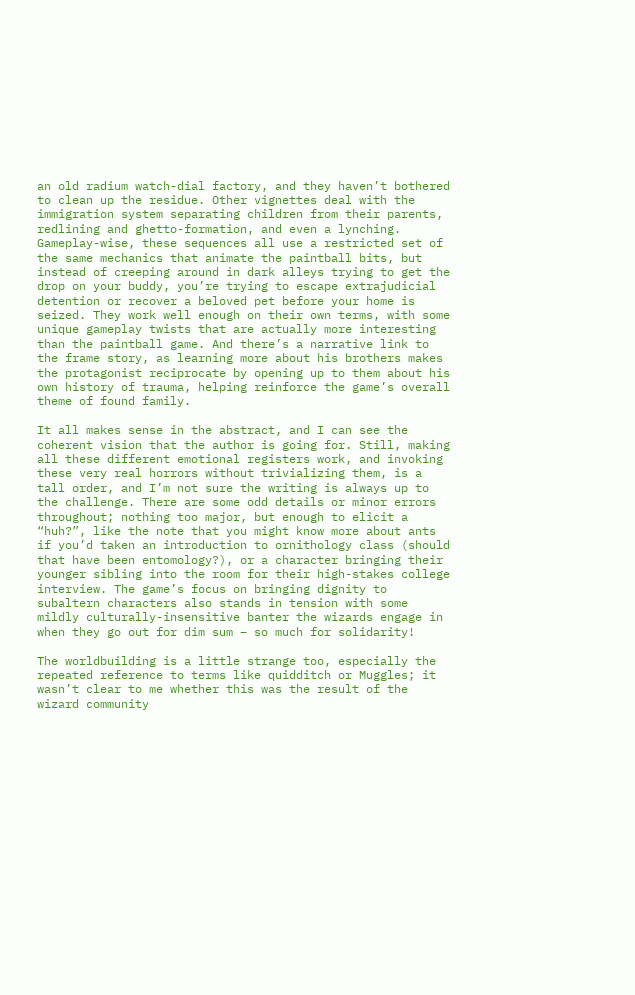an old radium watch-dial factory, and they haven’t bothered to clean up the residue. Other vignettes deal with the immigration system separating children from their parents, redlining and ghetto-formation, and even a lynching. Gameplay-wise, these sequences all use a restricted set of the same mechanics that animate the paintball bits, but instead of creeping around in dark alleys trying to get the drop on your buddy, you’re trying to escape extrajudicial detention or recover a beloved pet before your home is seized. They work well enough on their own terms, with some unique gameplay twists that are actually more interesting than the paintball game. And there’s a narrative link to the frame story, as learning more about his brothers makes the protagonist reciprocate by opening up to them about his own history of trauma, helping reinforce the game’s overall theme of found family.

It all makes sense in the abstract, and I can see the coherent vision that the author is going for. Still, making all these different emotional registers work, and invoking these very real horrors without trivializing them, is a tall order, and I’m not sure the writing is always up to the challenge. There are some odd details or minor errors throughout; nothing too major, but enough to elicit a “huh?”, like the note that you might know more about ants if you’d taken an introduction to ornithology class (should that have been entomology?), or a character bringing their younger sibling into the room for their high-stakes college interview. The game’s focus on bringing dignity to subaltern characters also stands in tension with some mildly culturally-insensitive banter the wizards engage in when they go out for dim sum – so much for solidarity!

The worldbuilding is a little strange too, especially the repeated reference to terms like quidditch or Muggles; it wasn’t clear to me whether this was the result of the wizard community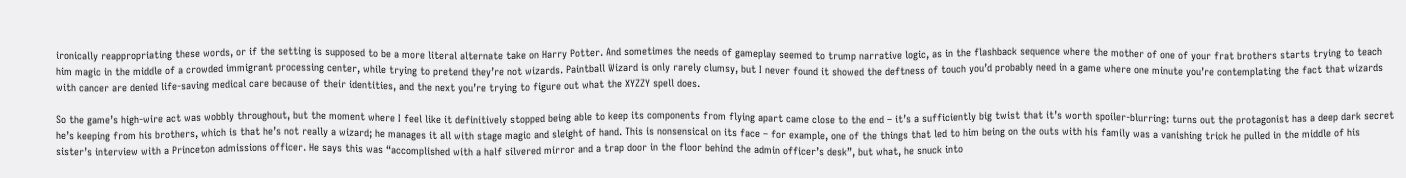ironically reappropriating these words, or if the setting is supposed to be a more literal alternate take on Harry Potter. And sometimes the needs of gameplay seemed to trump narrative logic, as in the flashback sequence where the mother of one of your frat brothers starts trying to teach him magic in the middle of a crowded immigrant processing center, while trying to pretend they’re not wizards. Paintball Wizard is only rarely clumsy, but I never found it showed the deftness of touch you’d probably need in a game where one minute you’re contemplating the fact that wizards with cancer are denied life-saving medical care because of their identities, and the next you’re trying to figure out what the XYZZY spell does.

So the game’s high-wire act was wobbly throughout, but the moment where I feel like it definitively stopped being able to keep its components from flying apart came close to the end – it’s a sufficiently big twist that it’s worth spoiler-blurring: turns out the protagonist has a deep dark secret he’s keeping from his brothers, which is that he’s not really a wizard; he manages it all with stage magic and sleight of hand. This is nonsensical on its face – for example, one of the things that led to him being on the outs with his family was a vanishing trick he pulled in the middle of his sister’s interview with a Princeton admissions officer. He says this was “accomplished with a half silvered mirror and a trap door in the floor behind the admin officer’s desk”, but what, he snuck into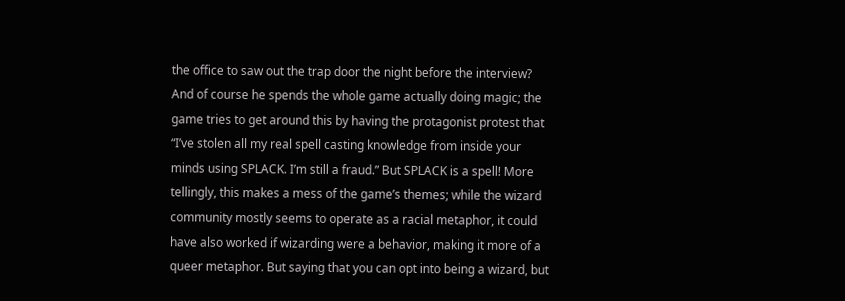the office to saw out the trap door the night before the interview? And of course he spends the whole game actually doing magic; the game tries to get around this by having the protagonist protest that “I’ve stolen all my real spell casting knowledge from inside your minds using SPLACK. I’m still a fraud.” But SPLACK is a spell! More tellingly, this makes a mess of the game’s themes; while the wizard community mostly seems to operate as a racial metaphor, it could have also worked if wizarding were a behavior, making it more of a queer metaphor. But saying that you can opt into being a wizard, but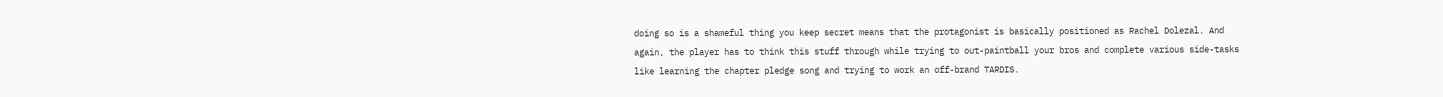doing so is a shameful thing you keep secret means that the protagonist is basically positioned as Rachel Dolezal. And again, the player has to think this stuff through while trying to out-paintball your bros and complete various side-tasks like learning the chapter pledge song and trying to work an off-brand TARDIS.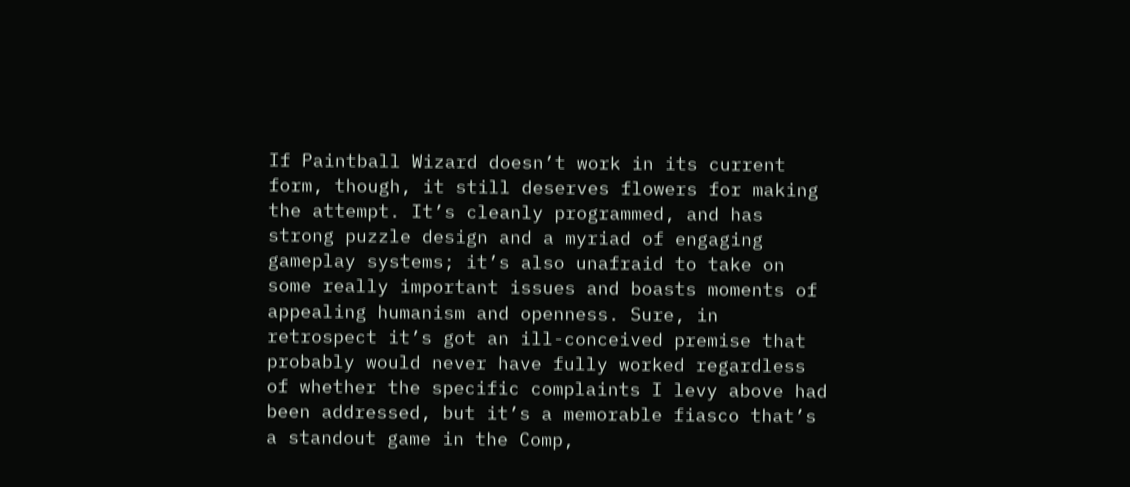If Paintball Wizard doesn’t work in its current form, though, it still deserves flowers for making the attempt. It’s cleanly programmed, and has strong puzzle design and a myriad of engaging gameplay systems; it’s also unafraid to take on some really important issues and boasts moments of appealing humanism and openness. Sure, in retrospect it’s got an ill-conceived premise that probably would never have fully worked regardless of whether the specific complaints I levy above had been addressed, but it’s a memorable fiasco that’s a standout game in the Comp,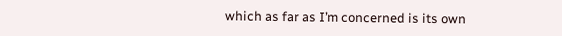which as far as I’m concerned is its own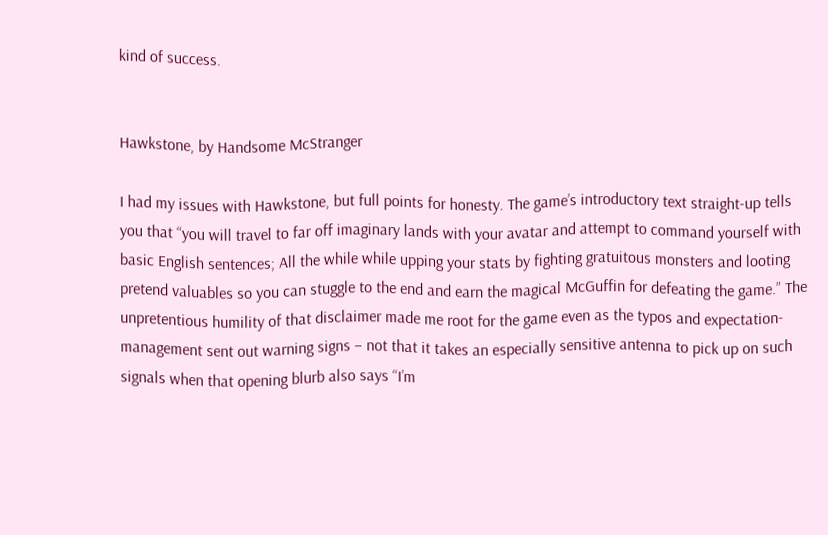kind of success.


Hawkstone, by Handsome McStranger

I had my issues with Hawkstone, but full points for honesty. The game’s introductory text straight-up tells you that “you will travel to far off imaginary lands with your avatar and attempt to command yourself with basic English sentences; All the while while upping your stats by fighting gratuitous monsters and looting pretend valuables so you can stuggle to the end and earn the magical McGuffin for defeating the game.” The unpretentious humility of that disclaimer made me root for the game even as the typos and expectation-management sent out warning signs – not that it takes an especially sensitive antenna to pick up on such signals when that opening blurb also says “I’m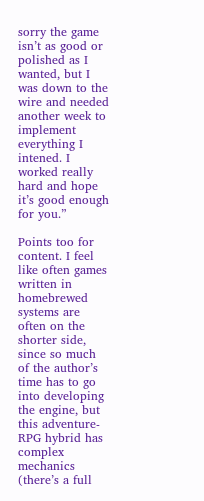sorry the game isn’t as good or polished as I wanted, but I was down to the wire and needed another week to implement everything I intened. I worked really hard and hope it’s good enough for you.”

Points too for content. I feel like often games written in homebrewed systems are often on the shorter side, since so much of the author’s time has to go into developing the engine, but this adventure-RPG hybrid has complex mechanics (there’s a full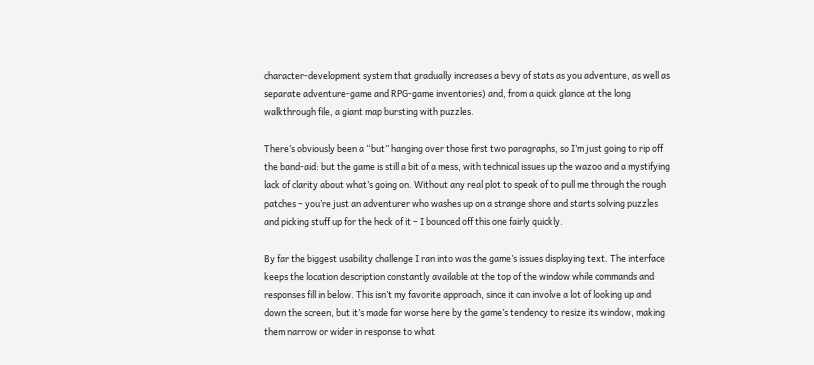character-development system that gradually increases a bevy of stats as you adventure, as well as separate adventure-game and RPG-game inventories) and, from a quick glance at the long walkthrough file, a giant map bursting with puzzles.

There’s obviously been a “but” hanging over those first two paragraphs, so I’m just going to rip off the band-aid: but the game is still a bit of a mess, with technical issues up the wazoo and a mystifying lack of clarity about what’s going on. Without any real plot to speak of to pull me through the rough patches – you’re just an adventurer who washes up on a strange shore and starts solving puzzles and picking stuff up for the heck of it – I bounced off this one fairly quickly.

By far the biggest usability challenge I ran into was the game’s issues displaying text. The interface keeps the location description constantly available at the top of the window while commands and responses fill in below. This isn’t my favorite approach, since it can involve a lot of looking up and down the screen, but it’s made far worse here by the game’s tendency to resize its window, making them narrow or wider in response to what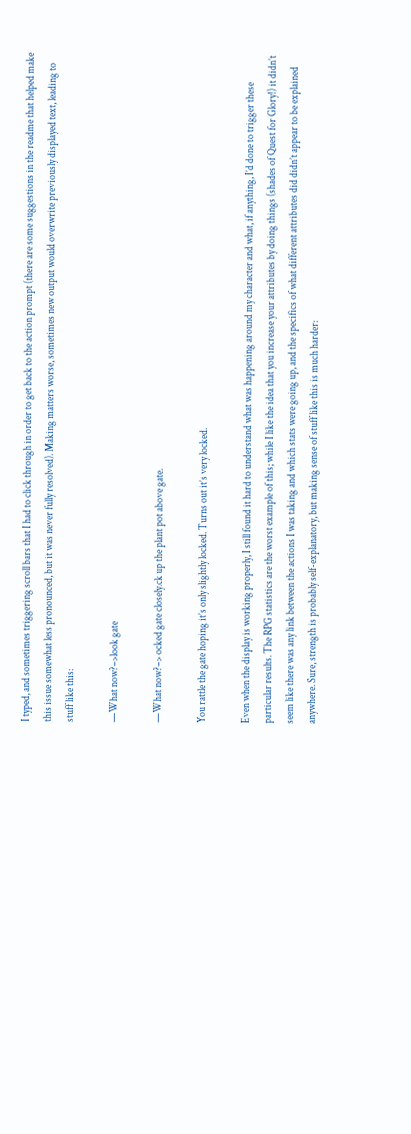I typed, and sometimes triggering scroll bars that I had to click through in order to get back to the action prompt (there are some suggestions in the readme that helped make this issue somewhat less pronounced, but it was never fully resolved). Making matters worse, sometimes new output would overwrite previously displayed text, leading to stuff like this:

—What now?–>look gate

—What now?–> ocked gate closely.ck up the plant pot above gate.

You rattle the gate hoping it’s only slightly locked. Turns out it’s very locked.

Even when the display is working properly, I still found it hard to understand what was happening around my character and what, if anything, I’d done to trigger these particular results. The RPG statistics are the worst example of this; while I like the idea that you increase your attributes by doing things (shades of Quest for Glory!) it didn’t seem like there was any link between the actions I was taking and which stats were going up, and the specifics of what different attributes did didn’t appear to be explained anywhere. Sure, strength is probably self-explanatory, but making sense of stuff like this is much harder: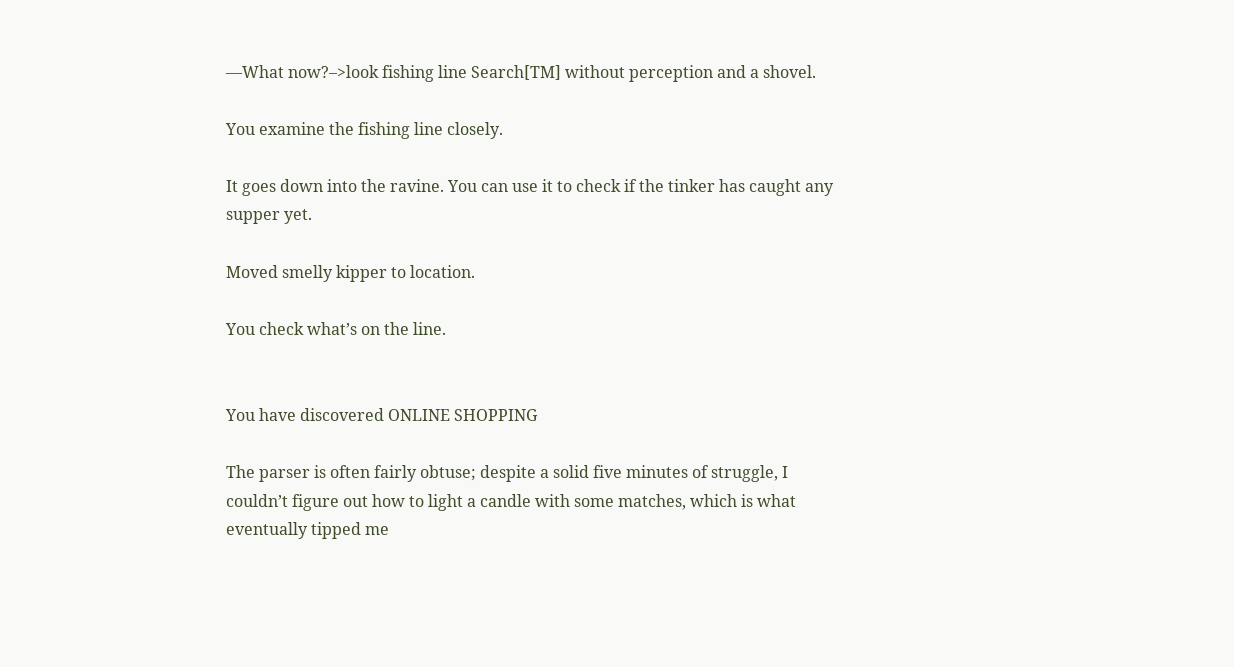—What now?–>look fishing line Search[TM] without perception and a shovel.

You examine the fishing line closely.

It goes down into the ravine. You can use it to check if the tinker has caught any supper yet.

Moved smelly kipper to location.

You check what’s on the line.


You have discovered ONLINE SHOPPING

The parser is often fairly obtuse; despite a solid five minutes of struggle, I couldn’t figure out how to light a candle with some matches, which is what eventually tipped me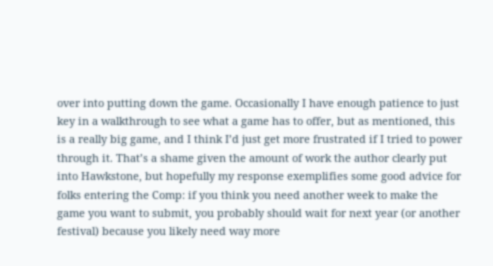over into putting down the game. Occasionally I have enough patience to just key in a walkthrough to see what a game has to offer, but as mentioned, this is a really big game, and I think I’d just get more frustrated if I tried to power through it. That’s a shame given the amount of work the author clearly put into Hawkstone, but hopefully my response exemplifies some good advice for folks entering the Comp: if you think you need another week to make the game you want to submit, you probably should wait for next year (or another festival) because you likely need way more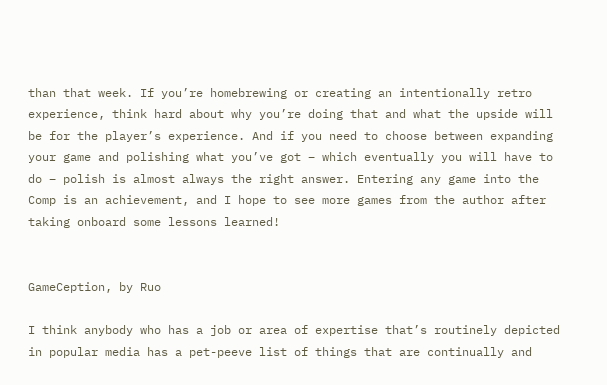than that week. If you’re homebrewing or creating an intentionally retro experience, think hard about why you’re doing that and what the upside will be for the player’s experience. And if you need to choose between expanding your game and polishing what you’ve got – which eventually you will have to do – polish is almost always the right answer. Entering any game into the Comp is an achievement, and I hope to see more games from the author after taking onboard some lessons learned!


GameCeption, by Ruo

I think anybody who has a job or area of expertise that’s routinely depicted in popular media has a pet-peeve list of things that are continually and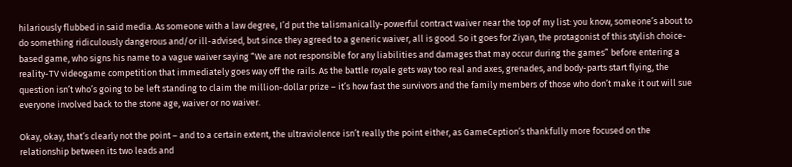hilariously flubbed in said media. As someone with a law degree, I’d put the talismanically-powerful contract waiver near the top of my list: you know, someone’s about to do something ridiculously dangerous and/or ill-advised, but since they agreed to a generic waiver, all is good. So it goes for Ziyan, the protagonist of this stylish choice-based game, who signs his name to a vague waiver saying “We are not responsible for any liabilities and damages that may occur during the games” before entering a reality-TV videogame competition that immediately goes way off the rails. As the battle royale gets way too real and axes, grenades, and body-parts start flying, the question isn’t who’s going to be left standing to claim the million-dollar prize – it’s how fast the survivors and the family members of those who don’t make it out will sue everyone involved back to the stone age, waiver or no waiver.

Okay, okay, that’s clearly not the point – and to a certain extent, the ultraviolence isn’t really the point either, as GameCeption’s thankfully more focused on the relationship between its two leads and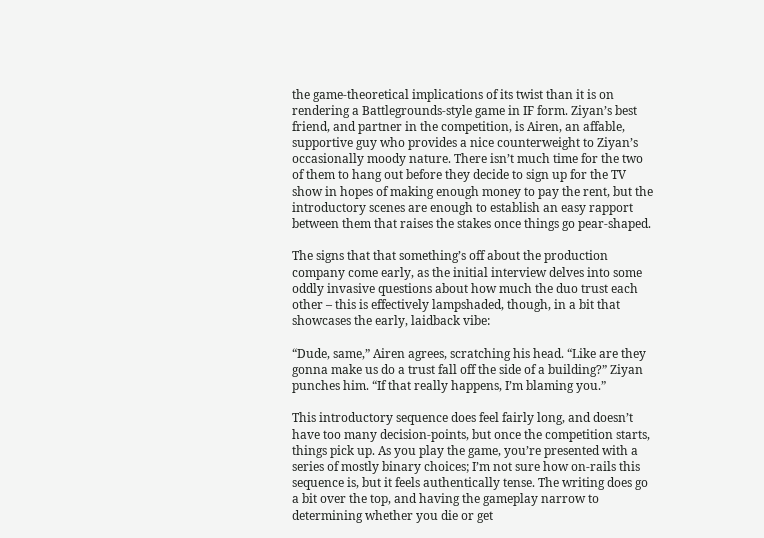the game-theoretical implications of its twist than it is on rendering a Battlegrounds-style game in IF form. Ziyan’s best friend, and partner in the competition, is Airen, an affable, supportive guy who provides a nice counterweight to Ziyan’s occasionally moody nature. There isn’t much time for the two of them to hang out before they decide to sign up for the TV show in hopes of making enough money to pay the rent, but the introductory scenes are enough to establish an easy rapport between them that raises the stakes once things go pear-shaped.

The signs that that something’s off about the production company come early, as the initial interview delves into some oddly invasive questions about how much the duo trust each other – this is effectively lampshaded, though, in a bit that showcases the early, laidback vibe:

“Dude, same,” Airen agrees, scratching his head. “Like are they gonna make us do a trust fall off the side of a building?” Ziyan punches him. “If that really happens, I’m blaming you.”

This introductory sequence does feel fairly long, and doesn’t have too many decision-points, but once the competition starts, things pick up. As you play the game, you’re presented with a series of mostly binary choices; I’m not sure how on-rails this sequence is, but it feels authentically tense. The writing does go a bit over the top, and having the gameplay narrow to determining whether you die or get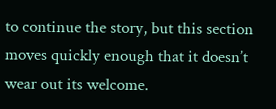to continue the story, but this section moves quickly enough that it doesn’t wear out its welcome.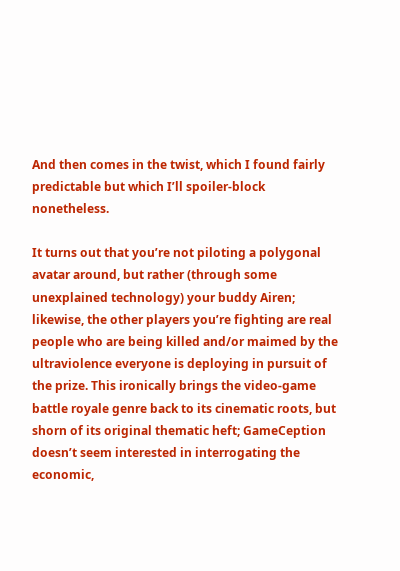And then comes in the twist, which I found fairly predictable but which I’ll spoiler-block nonetheless.

It turns out that you’re not piloting a polygonal avatar around, but rather (through some unexplained technology) your buddy Airen; likewise, the other players you’re fighting are real people who are being killed and/or maimed by the ultraviolence everyone is deploying in pursuit of the prize. This ironically brings the video-game battle royale genre back to its cinematic roots, but shorn of its original thematic heft; GameCeption doesn’t seem interested in interrogating the economic,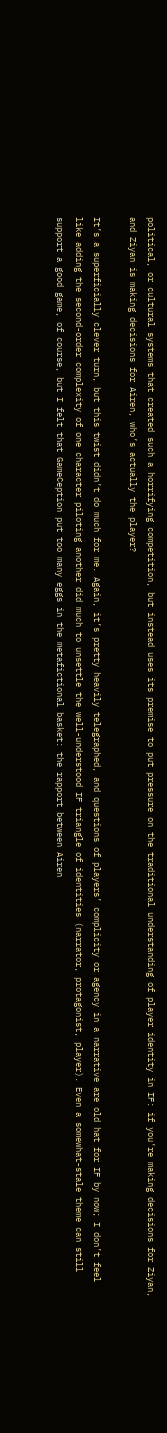political, or cultural systems that created such a horrifying competition, but instead uses its premise to put pressure on the traditional understanding of player identity in IF: if you’re making decisions for Ziyan, and Ziyan is making decisions for Airen, who’s actually the player?

It’s a superficially clever turn, but this twist didn’t do much for me. Again, it’s pretty heavily telegraphed, and questions of players’ complicity or agency in a narrative are old hat for IF by now; I don’t feel like adding the second-order complexity of one character piloting another did much to unsettle the well-understood IF triangle of identities (narrator, protagonist, player). Even a somewhat-stale theme can still support a good game, of course, but I felt that GameCeption put too many eggs in the metafictional basket: the rapport between Airen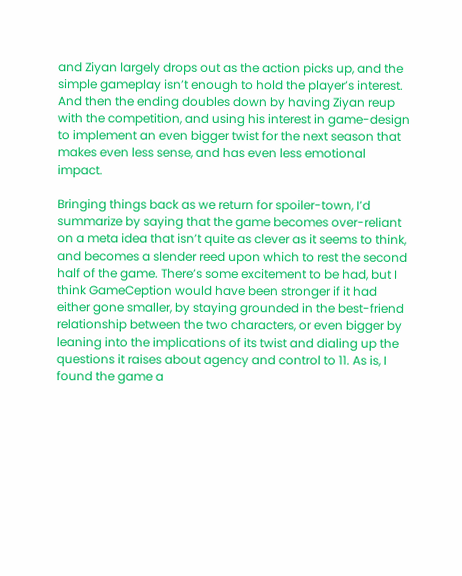and Ziyan largely drops out as the action picks up, and the simple gameplay isn’t enough to hold the player’s interest. And then the ending doubles down by having Ziyan reup with the competition, and using his interest in game-design to implement an even bigger twist for the next season that makes even less sense, and has even less emotional impact.

Bringing things back as we return for spoiler-town, I’d summarize by saying that the game becomes over-reliant on a meta idea that isn’t quite as clever as it seems to think, and becomes a slender reed upon which to rest the second half of the game. There’s some excitement to be had, but I think GameCeption would have been stronger if it had either gone smaller, by staying grounded in the best-friend relationship between the two characters, or even bigger by leaning into the implications of its twist and dialing up the questions it raises about agency and control to 11. As is, I found the game a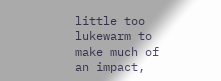little too lukewarm to make much of an impact,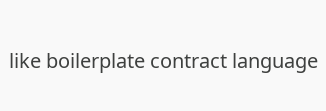like boilerplate contract language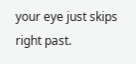your eye just skips right past.